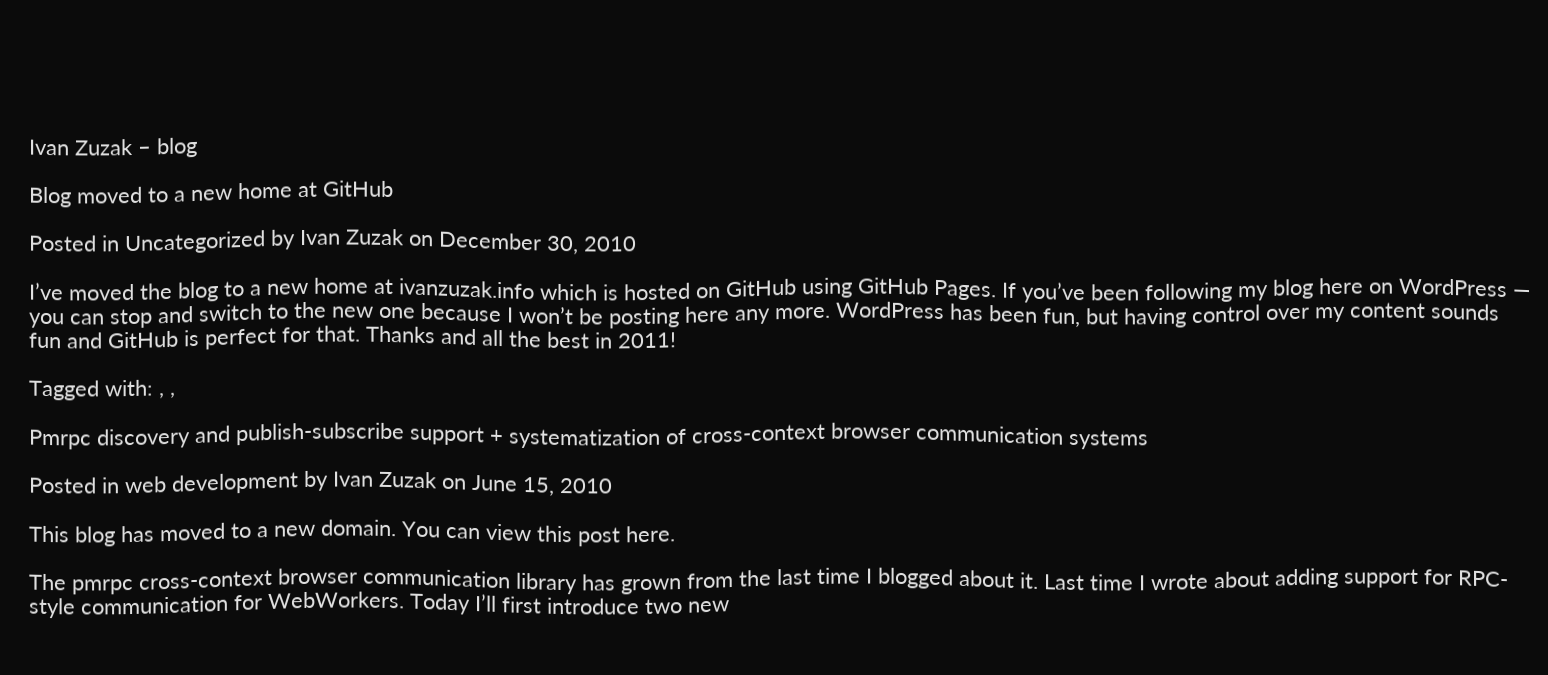Ivan Zuzak – blog

Blog moved to a new home at GitHub

Posted in Uncategorized by Ivan Zuzak on December 30, 2010

I’ve moved the blog to a new home at ivanzuzak.info which is hosted on GitHub using GitHub Pages. If you’ve been following my blog here on WordPress — you can stop and switch to the new one because I won’t be posting here any more. WordPress has been fun, but having control over my content sounds fun and GitHub is perfect for that. Thanks and all the best in 2011!

Tagged with: , ,

Pmrpc discovery and publish-subscribe support + systematization of cross-context browser communication systems

Posted in web development by Ivan Zuzak on June 15, 2010

This blog has moved to a new domain. You can view this post here.

The pmrpc cross-context browser communication library has grown from the last time I blogged about it. Last time I wrote about adding support for RPC-style communication for WebWorkers. Today I’ll first introduce two new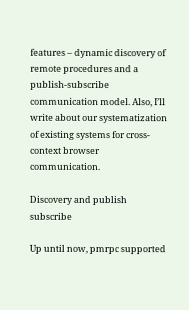features – dynamic discovery of remote procedures and a publish-subscribe communication model. Also, I’ll write about our systematization of existing systems for cross-context browser communication.

Discovery and publish subscribe

Up until now, pmrpc supported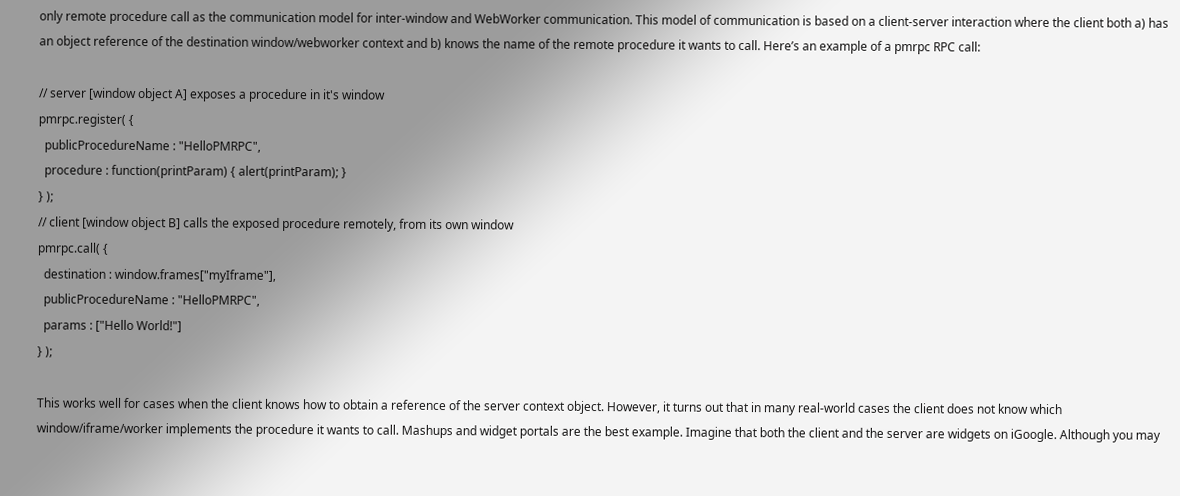only remote procedure call as the communication model for inter-window and WebWorker communication. This model of communication is based on a client-server interaction where the client both a) has an object reference of the destination window/webworker context and b) knows the name of the remote procedure it wants to call. Here’s an example of a pmrpc RPC call:

// server [window object A] exposes a procedure in it's window
pmrpc.register( {
  publicProcedureName : "HelloPMRPC",
  procedure : function(printParam) { alert(printParam); }
} );
// client [window object B] calls the exposed procedure remotely, from its own window
pmrpc.call( {
  destination : window.frames["myIframe"],
  publicProcedureName : "HelloPMRPC",
  params : ["Hello World!"]
} );

This works well for cases when the client knows how to obtain a reference of the server context object. However, it turns out that in many real-world cases the client does not know which window/iframe/worker implements the procedure it wants to call. Mashups and widget portals are the best example. Imagine that both the client and the server are widgets on iGoogle. Although you may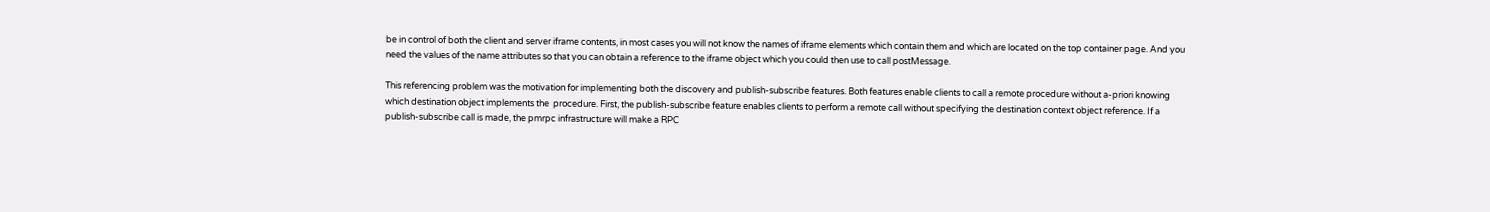be in control of both the client and server iframe contents, in most cases you will not know the names of iframe elements which contain them and which are located on the top container page. And you need the values of the name attributes so that you can obtain a reference to the iframe object which you could then use to call postMessage.

This referencing problem was the motivation for implementing both the discovery and publish-subscribe features. Both features enable clients to call a remote procedure without a-priori knowing which destination object implements the  procedure. First, the publish-subscribe feature enables clients to perform a remote call without specifying the destination context object reference. If a publish-subscribe call is made, the pmrpc infrastructure will make a RPC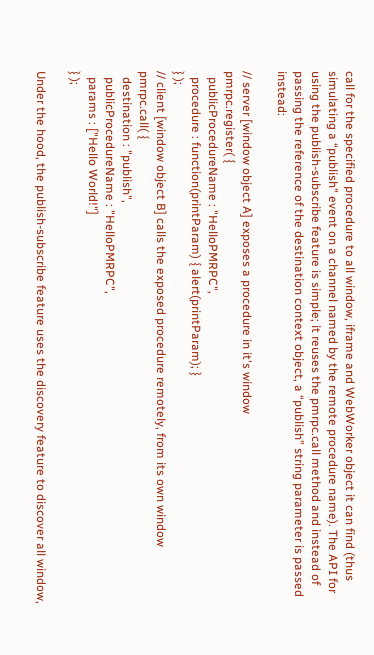call for the specified procedure to all window, iframe and WebWorker object it can find (thus simulating a “publish” event on a channel named by the remote procedure name). The API for using the publish-subscribe feature is simple; it reuses the pmrpc.call method and instead of passing the reference of the destination context object, a “publish” string parameter is passed instead:

// server [window object A] exposes a procedure in it's window
pmrpc.register( {
  publicProcedureName : "HelloPMRPC",
  procedure : function(printParam) { alert(printParam); }
} );
// client [window object B] calls the exposed procedure remotely, from its own window
pmrpc.call( {
  destination : "publish",
  publicProcedureName : "HelloPMRPC",
  params : ["Hello World!"]
} );

Under the hood, the publish-subscribe feature uses the discovery feature to discover all window,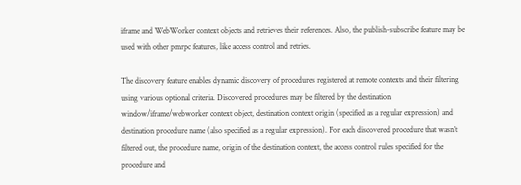iframe and WebWorker context objects and retrieves their references. Also, the publish-subscribe feature may be used with other pmrpc features, like access control and retries.

The discovery feature enables dynamic discovery of procedures registered at remote contexts and their filtering using various optional criteria. Discovered procedures may be filtered by the destination window/iframe/webworker context object, destination context origin (specified as a regular expression) and destination procedure name (also specified as a regular expression). For each discovered procedure that wasn’t filtered out, the procedure name, origin of the destination context, the access control rules specified for the procedure and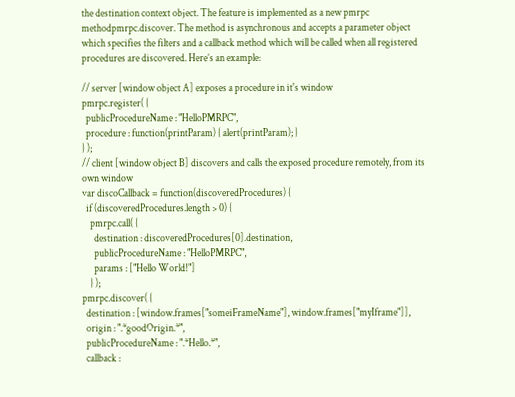the destination context object. The feature is implemented as a new pmrpc methodpmrpc.discover. The method is asynchronous and accepts a parameter object which specifies the filters and a callback method which will be called when all registered procedures are discovered. Here’s an example:

// server [window object A] exposes a procedure in it's window
pmrpc.register( {
  publicProcedureName : "HelloPMRPC",
  procedure : function(printParam) { alert(printParam); }
} );
// client [window object B] discovers and calls the exposed procedure remotely, from its own window
var discoCallback = function(discoveredProcedures) {
  if (discoveredProcedures.length > 0) {
    pmrpc.call( {
      destination : discoveredProcedures[0].destination,
      publicProcedureName : "HelloPMRPC",
      params : ["Hello World!"]
    } );
pmrpc.discover( {
  destination : [window.frames["someiFrameName"], window.frames["myIframe"]],
  origin : ".*goodOrigin.*",
  publicProcedureName : ".*Hello.*",
  callback :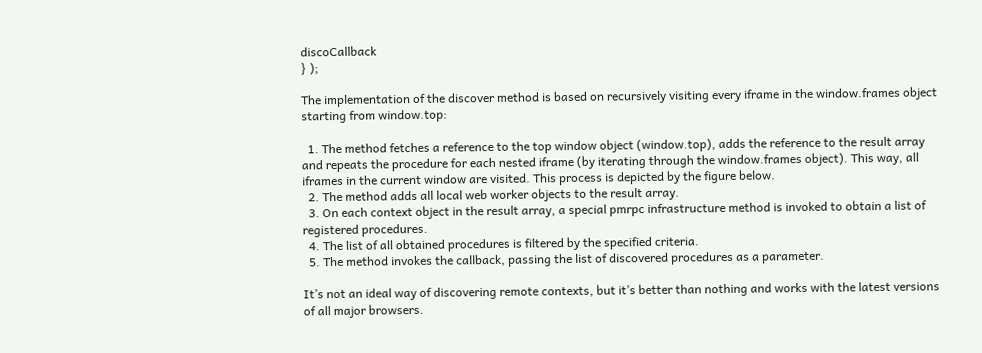discoCallback
} );

The implementation of the discover method is based on recursively visiting every iframe in the window.frames object starting from window.top:

  1. The method fetches a reference to the top window object (window.top), adds the reference to the result array and repeats the procedure for each nested iframe (by iterating through the window.frames object). This way, all iframes in the current window are visited. This process is depicted by the figure below.
  2. The method adds all local web worker objects to the result array.
  3. On each context object in the result array, a special pmrpc infrastructure method is invoked to obtain a list of registered procedures.
  4. The list of all obtained procedures is filtered by the specified criteria.
  5. The method invokes the callback, passing the list of discovered procedures as a parameter.

It’s not an ideal way of discovering remote contexts, but it’s better than nothing and works with the latest versions of all major browsers.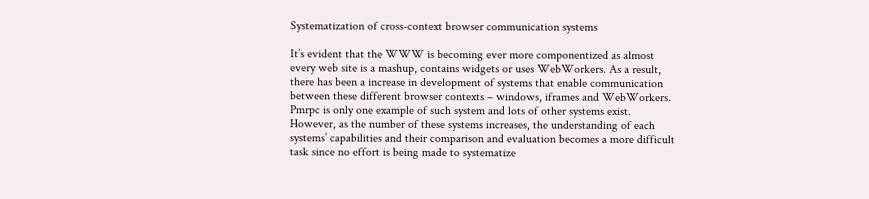Systematization of cross-context browser communication systems

It’s evident that the WWW is becoming ever more componentized as almost every web site is a mashup, contains widgets or uses WebWorkers. As a result, there has been a increase in development of systems that enable communication between these different browser contexts – windows, iframes and WebWorkers. Pmrpc is only one example of such system and lots of other systems exist. However, as the number of these systems increases, the understanding of each systems’ capabilities and their comparison and evaluation becomes a more difficult task since no effort is being made to systematize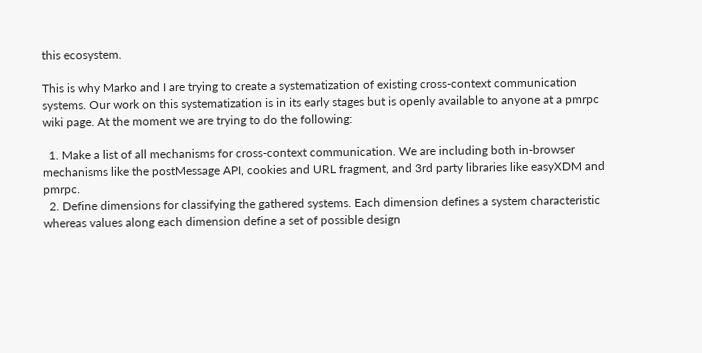this ecosystem.

This is why Marko and I are trying to create a systematization of existing cross-context communication systems. Our work on this systematization is in its early stages but is openly available to anyone at a pmrpc wiki page. At the moment we are trying to do the following:

  1. Make a list of all mechanisms for cross-context communication. We are including both in-browser mechanisms like the postMessage API, cookies and URL fragment, and 3rd party libraries like easyXDM and pmrpc.
  2. Define dimensions for classifying the gathered systems. Each dimension defines a system characteristic whereas values along each dimension define a set of possible design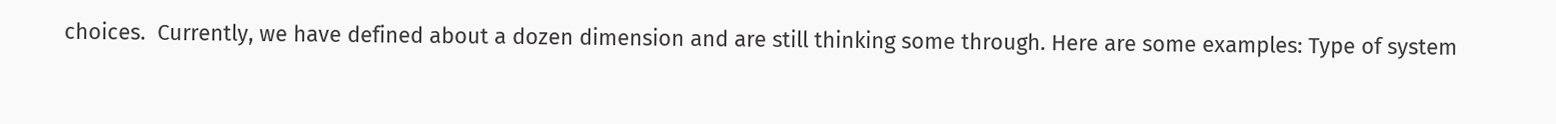choices.  Currently, we have defined about a dozen dimension and are still thinking some through. Here are some examples: Type of system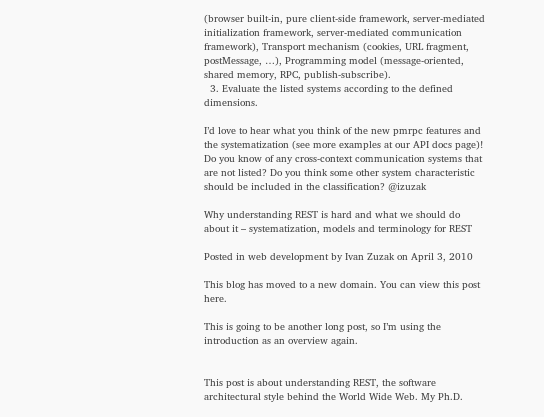(browser built-in, pure client-side framework, server-mediated initialization framework, server-mediated communication framework), Transport mechanism (cookies, URL fragment, postMessage, …), Programming model (message-oriented, shared memory, RPC, publish-subscribe).
  3. Evaluate the listed systems according to the defined dimensions.

I’d love to hear what you think of the new pmrpc features and the systematization (see more examples at our API docs page)! Do you know of any cross-context communication systems that are not listed? Do you think some other system characteristic should be included in the classification? @izuzak

Why understanding REST is hard and what we should do about it – systematization, models and terminology for REST

Posted in web development by Ivan Zuzak on April 3, 2010

This blog has moved to a new domain. You can view this post here.

This is going to be another long post, so I’m using the introduction as an overview again.


This post is about understanding REST, the software architectural style behind the World Wide Web. My Ph.D.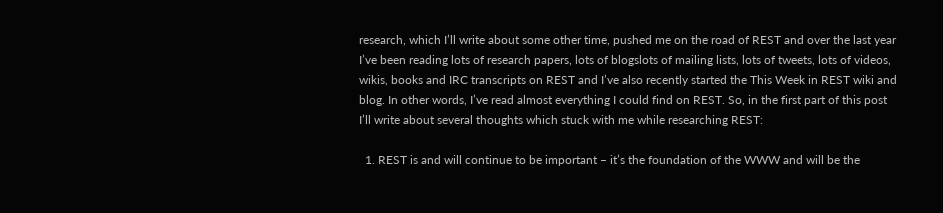research, which I’ll write about some other time, pushed me on the road of REST and over the last year I’ve been reading lots of research papers, lots of blogslots of mailing lists, lots of tweets, lots of videos, wikis, books and IRC transcripts on REST and I’ve also recently started the This Week in REST wiki and blog. In other words, I’ve read almost everything I could find on REST. So, in the first part of this post I’ll write about several thoughts which stuck with me while researching REST:

  1. REST is and will continue to be important – it’s the foundation of the WWW and will be the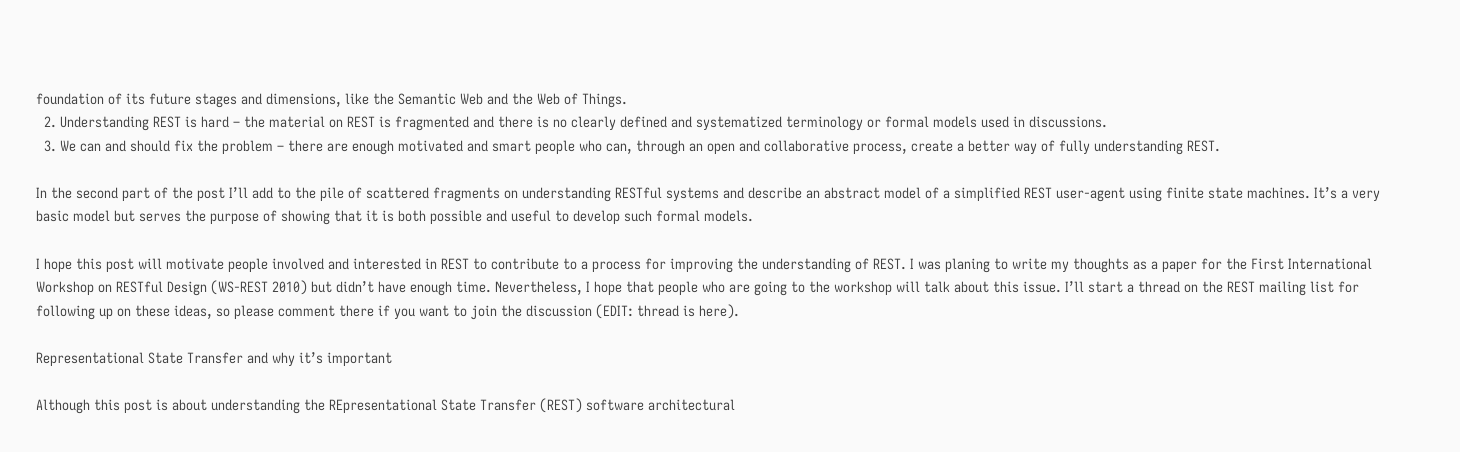foundation of its future stages and dimensions, like the Semantic Web and the Web of Things.
  2. Understanding REST is hard – the material on REST is fragmented and there is no clearly defined and systematized terminology or formal models used in discussions.
  3. We can and should fix the problem – there are enough motivated and smart people who can, through an open and collaborative process, create a better way of fully understanding REST.

In the second part of the post I’ll add to the pile of scattered fragments on understanding RESTful systems and describe an abstract model of a simplified REST user-agent using finite state machines. It’s a very basic model but serves the purpose of showing that it is both possible and useful to develop such formal models.

I hope this post will motivate people involved and interested in REST to contribute to a process for improving the understanding of REST. I was planing to write my thoughts as a paper for the First International Workshop on RESTful Design (WS-REST 2010) but didn’t have enough time. Nevertheless, I hope that people who are going to the workshop will talk about this issue. I’ll start a thread on the REST mailing list for following up on these ideas, so please comment there if you want to join the discussion (EDIT: thread is here).

Representational State Transfer and why it’s important

Although this post is about understanding the REpresentational State Transfer (REST) software architectural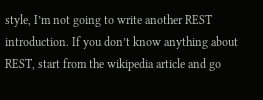style, I’m not going to write another REST introduction. If you don’t know anything about REST, start from the wikipedia article and go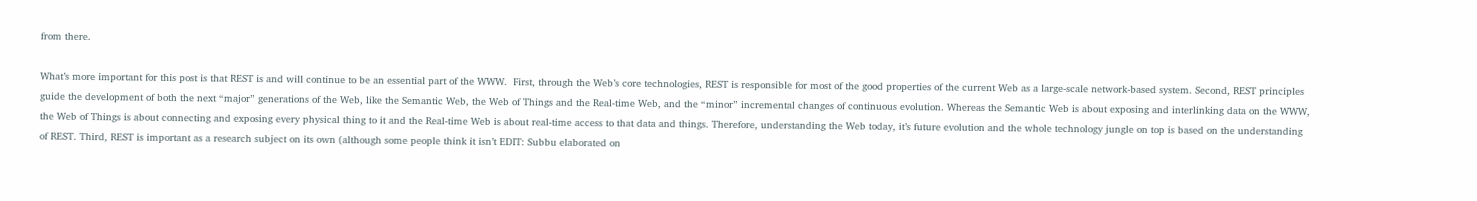from there.

What’s more important for this post is that REST is and will continue to be an essential part of the WWW.  First, through the Web’s core technologies, REST is responsible for most of the good properties of the current Web as a large-scale network-based system. Second, REST principles guide the development of both the next “major” generations of the Web, like the Semantic Web, the Web of Things and the Real-time Web, and the “minor” incremental changes of continuous evolution. Whereas the Semantic Web is about exposing and interlinking data on the WWW, the Web of Things is about connecting and exposing every physical thing to it and the Real-time Web is about real-time access to that data and things. Therefore, understanding the Web today, it’s future evolution and the whole technology jungle on top is based on the understanding of REST. Third, REST is important as a research subject on its own (although some people think it isn’t EDIT: Subbu elaborated on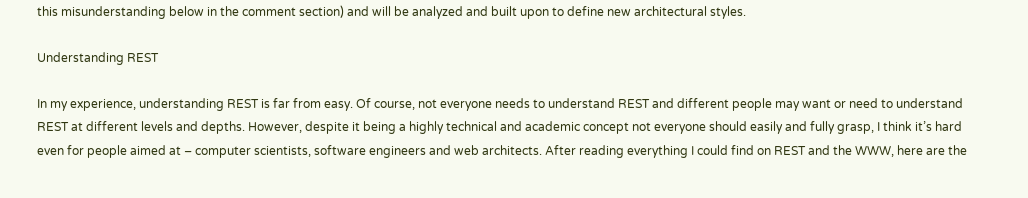this misunderstanding below in the comment section) and will be analyzed and built upon to define new architectural styles.

Understanding REST

In my experience, understanding REST is far from easy. Of course, not everyone needs to understand REST and different people may want or need to understand REST at different levels and depths. However, despite it being a highly technical and academic concept not everyone should easily and fully grasp, I think it’s hard even for people aimed at – computer scientists, software engineers and web architects. After reading everything I could find on REST and the WWW, here are the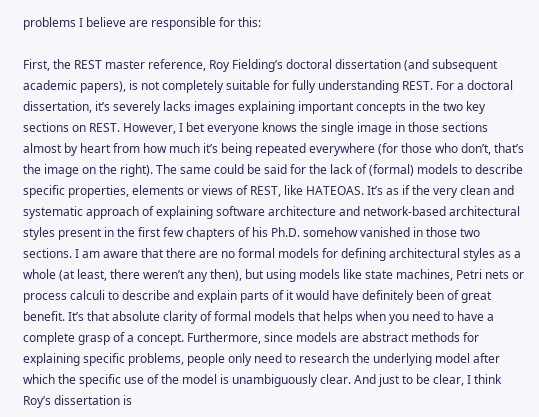problems I believe are responsible for this:

First, the REST master reference, Roy Fielding’s doctoral dissertation (and subsequent academic papers), is not completely suitable for fully understanding REST. For a doctoral dissertation, it’s severely lacks images explaining important concepts in the two key sections on REST. However, I bet everyone knows the single image in those sections almost by heart from how much it’s being repeated everywhere (for those who don’t, that’s the image on the right). The same could be said for the lack of (formal) models to describe specific properties, elements or views of REST, like HATEOAS. It’s as if the very clean and systematic approach of explaining software architecture and network-based architectural styles present in the first few chapters of his Ph.D. somehow vanished in those two sections. I am aware that there are no formal models for defining architectural styles as a whole (at least, there weren’t any then), but using models like state machines, Petri nets or process calculi to describe and explain parts of it would have definitely been of great benefit. It’s that absolute clarity of formal models that helps when you need to have a complete grasp of a concept. Furthermore, since models are abstract methods for explaining specific problems, people only need to research the underlying model after which the specific use of the model is unambiguously clear. And just to be clear, I think Roy’s dissertation is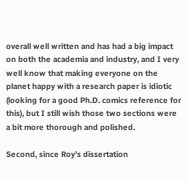overall well written and has had a big impact on both the academia and industry, and I very well know that making everyone on the planet happy with a research paper is idiotic (looking for a good Ph.D. comics reference for this), but I still wish those two sections were a bit more thorough and polished.

Second, since Roy’s dissertation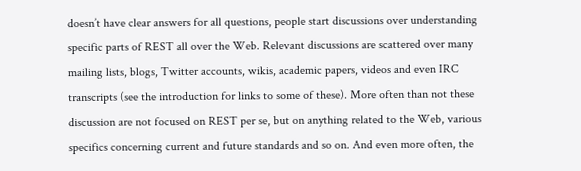doesn’t have clear answers for all questions, people start discussions over understanding specific parts of REST all over the Web. Relevant discussions are scattered over many mailing lists, blogs, Twitter accounts, wikis, academic papers, videos and even IRC transcripts (see the introduction for links to some of these). More often than not these discussion are not focused on REST per se, but on anything related to the Web, various specifics concerning current and future standards and so on. And even more often, the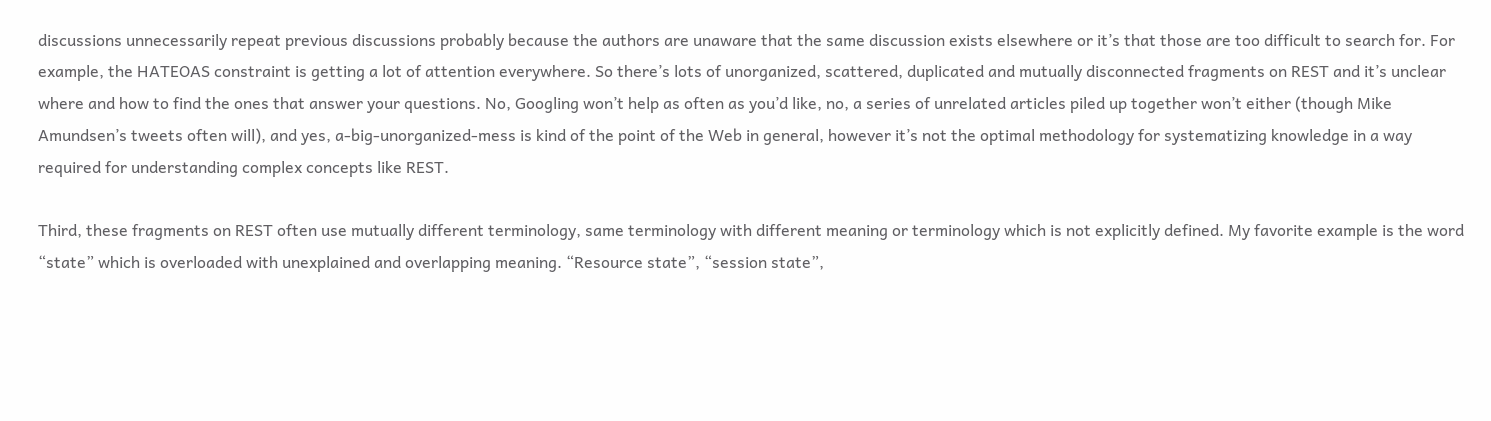discussions unnecessarily repeat previous discussions probably because the authors are unaware that the same discussion exists elsewhere or it’s that those are too difficult to search for. For example, the HATEOAS constraint is getting a lot of attention everywhere. So there’s lots of unorganized, scattered, duplicated and mutually disconnected fragments on REST and it’s unclear where and how to find the ones that answer your questions. No, Googling won’t help as often as you’d like, no, a series of unrelated articles piled up together won’t either (though Mike Amundsen’s tweets often will), and yes, a-big-unorganized-mess is kind of the point of the Web in general, however it’s not the optimal methodology for systematizing knowledge in a way required for understanding complex concepts like REST.

Third, these fragments on REST often use mutually different terminology, same terminology with different meaning or terminology which is not explicitly defined. My favorite example is the word “state” which is overloaded with unexplained and overlapping meaning. “Resource state”, “session state”,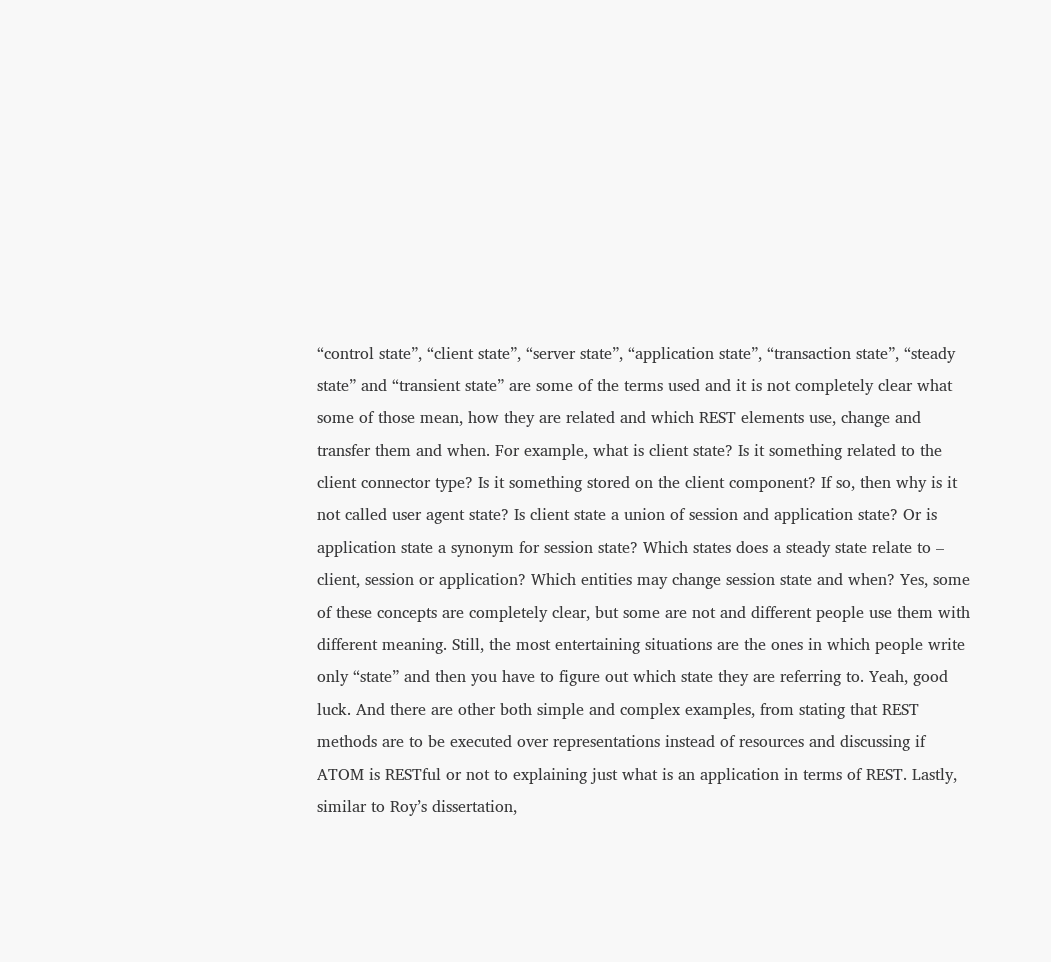“control state”, “client state”, “server state”, “application state”, “transaction state”, “steady state” and “transient state” are some of the terms used and it is not completely clear what some of those mean, how they are related and which REST elements use, change and transfer them and when. For example, what is client state? Is it something related to the client connector type? Is it something stored on the client component? If so, then why is it not called user agent state? Is client state a union of session and application state? Or is application state a synonym for session state? Which states does a steady state relate to – client, session or application? Which entities may change session state and when? Yes, some of these concepts are completely clear, but some are not and different people use them with different meaning. Still, the most entertaining situations are the ones in which people write only “state” and then you have to figure out which state they are referring to. Yeah, good luck. And there are other both simple and complex examples, from stating that REST methods are to be executed over representations instead of resources and discussing if ATOM is RESTful or not to explaining just what is an application in terms of REST. Lastly, similar to Roy’s dissertation,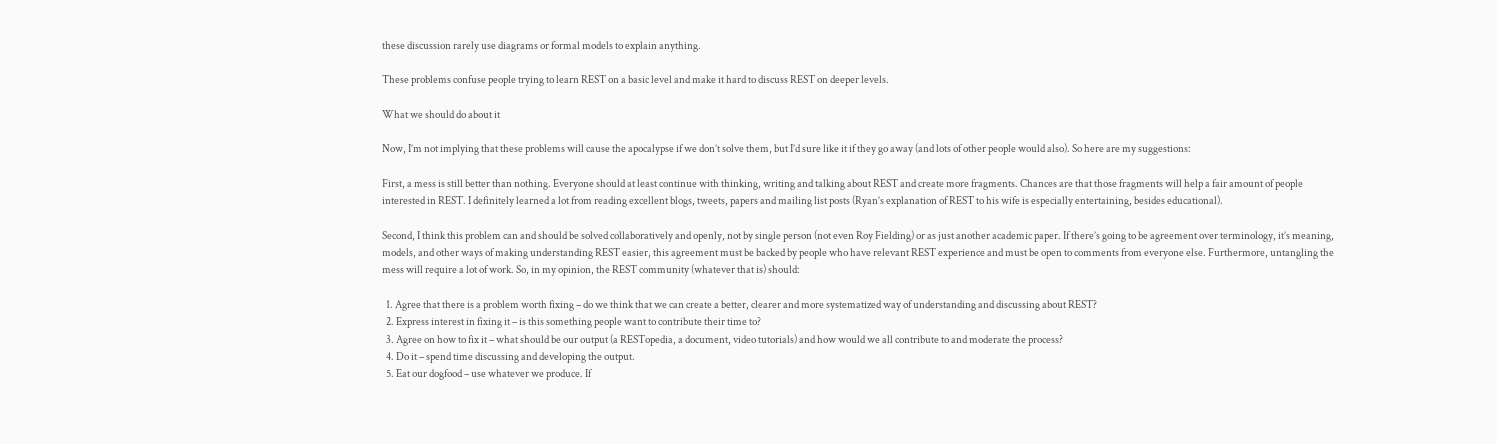these discussion rarely use diagrams or formal models to explain anything.

These problems confuse people trying to learn REST on a basic level and make it hard to discuss REST on deeper levels.

What we should do about it

Now, I’m not implying that these problems will cause the apocalypse if we don’t solve them, but I’d sure like it if they go away (and lots of other people would also). So here are my suggestions:

First, a mess is still better than nothing. Everyone should at least continue with thinking, writing and talking about REST and create more fragments. Chances are that those fragments will help a fair amount of people interested in REST. I definitely learned a lot from reading excellent blogs, tweets, papers and mailing list posts (Ryan’s explanation of REST to his wife is especially entertaining, besides educational).

Second, I think this problem can and should be solved collaboratively and openly, not by single person (not even Roy Fielding) or as just another academic paper. If there’s going to be agreement over terminology, it’s meaning, models, and other ways of making understanding REST easier, this agreement must be backed by people who have relevant REST experience and must be open to comments from everyone else. Furthermore, untangling the mess will require a lot of work. So, in my opinion, the REST community (whatever that is) should:

  1. Agree that there is a problem worth fixing – do we think that we can create a better, clearer and more systematized way of understanding and discussing about REST?
  2. Express interest in fixing it – is this something people want to contribute their time to?
  3. Agree on how to fix it – what should be our output (a RESTopedia, a document, video tutorials) and how would we all contribute to and moderate the process?
  4. Do it – spend time discussing and developing the output.
  5. Eat our dogfood – use whatever we produce. If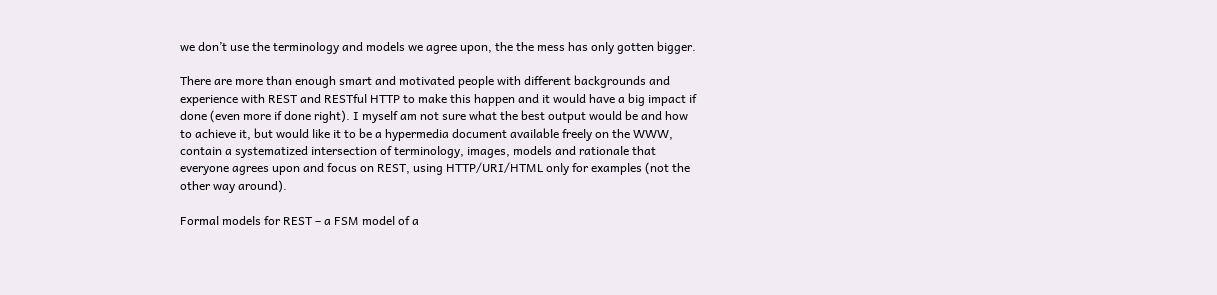we don’t use the terminology and models we agree upon, the the mess has only gotten bigger.

There are more than enough smart and motivated people with different backgrounds and experience with REST and RESTful HTTP to make this happen and it would have a big impact if done (even more if done right). I myself am not sure what the best output would be and how to achieve it, but would like it to be a hypermedia document available freely on the WWW, contain a systematized intersection of terminology, images, models and rationale that everyone agrees upon and focus on REST, using HTTP/URI/HTML only for examples (not the other way around).

Formal models for REST – a FSM model of a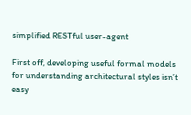simplified RESTful user-agent

First off, developing useful formal models for understanding architectural styles isn’t easy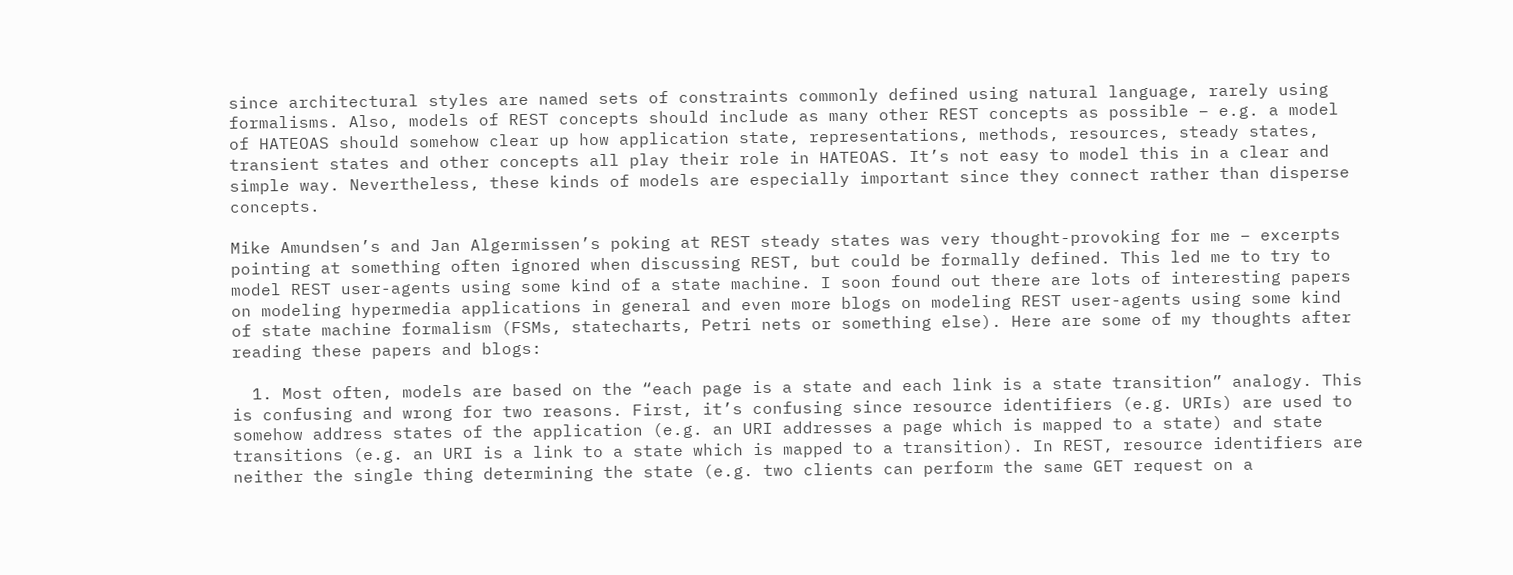since architectural styles are named sets of constraints commonly defined using natural language, rarely using formalisms. Also, models of REST concepts should include as many other REST concepts as possible – e.g. a model of HATEOAS should somehow clear up how application state, representations, methods, resources, steady states, transient states and other concepts all play their role in HATEOAS. It’s not easy to model this in a clear and simple way. Nevertheless, these kinds of models are especially important since they connect rather than disperse concepts.

Mike Amundsen’s and Jan Algermissen’s poking at REST steady states was very thought-provoking for me – excerpts pointing at something often ignored when discussing REST, but could be formally defined. This led me to try to model REST user-agents using some kind of a state machine. I soon found out there are lots of interesting papers on modeling hypermedia applications in general and even more blogs on modeling REST user-agents using some kind of state machine formalism (FSMs, statecharts, Petri nets or something else). Here are some of my thoughts after reading these papers and blogs:

  1. Most often, models are based on the “each page is a state and each link is a state transition” analogy. This is confusing and wrong for two reasons. First, it’s confusing since resource identifiers (e.g. URIs) are used to somehow address states of the application (e.g. an URI addresses a page which is mapped to a state) and state transitions (e.g. an URI is a link to a state which is mapped to a transition). In REST, resource identifiers are neither the single thing determining the state (e.g. two clients can perform the same GET request on a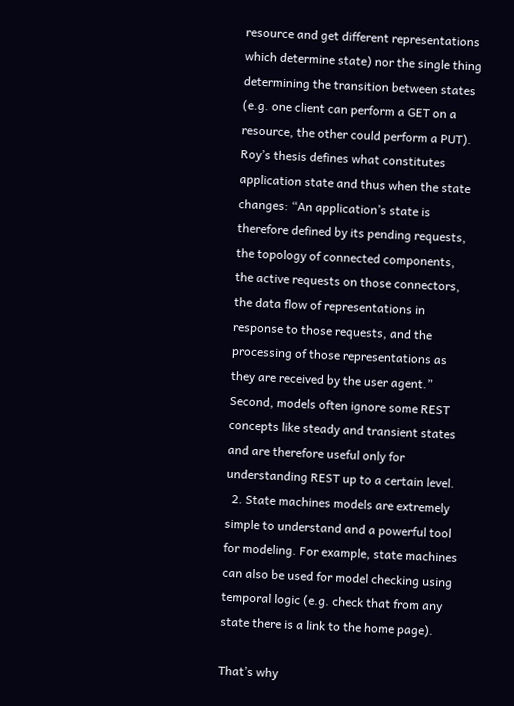resource and get different representations which determine state) nor the single thing determining the transition between states (e.g. one client can perform a GET on a resource, the other could perform a PUT). Roy’s thesis defines what constitutes application state and thus when the state changes: “An application’s state is therefore defined by its pending requests, the topology of connected components, the active requests on those connectors, the data flow of representations in response to those requests, and the processing of those representations as they are received by the user agent.” Second, models often ignore some REST concepts like steady and transient states and are therefore useful only for understanding REST up to a certain level.
  2. State machines models are extremely simple to understand and a powerful tool for modeling. For example, state machines can also be used for model checking using temporal logic (e.g. check that from any state there is a link to the home page).

That’s why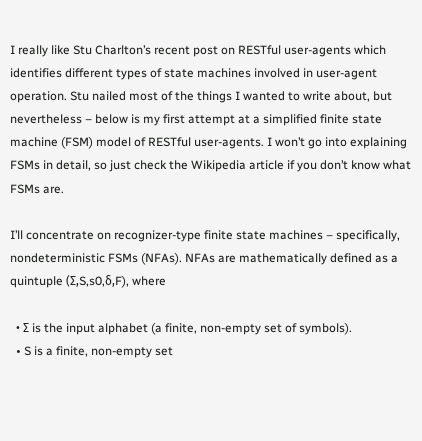I really like Stu Charlton’s recent post on RESTful user-agents which identifies different types of state machines involved in user-agent operation. Stu nailed most of the things I wanted to write about, but nevertheless – below is my first attempt at a simplified finite state machine (FSM) model of RESTful user-agents. I won’t go into explaining FSMs in detail, so just check the Wikipedia article if you don’t know what FSMs are.

I’ll concentrate on recognizer-type finite state machines – specifically, nondeterministic FSMs (NFAs). NFAs are mathematically defined as a quintuple (Σ,S,s0,δ,F), where

  • Σ is the input alphabet (a finite, non-empty set of symbols).
  • S is a finite, non-empty set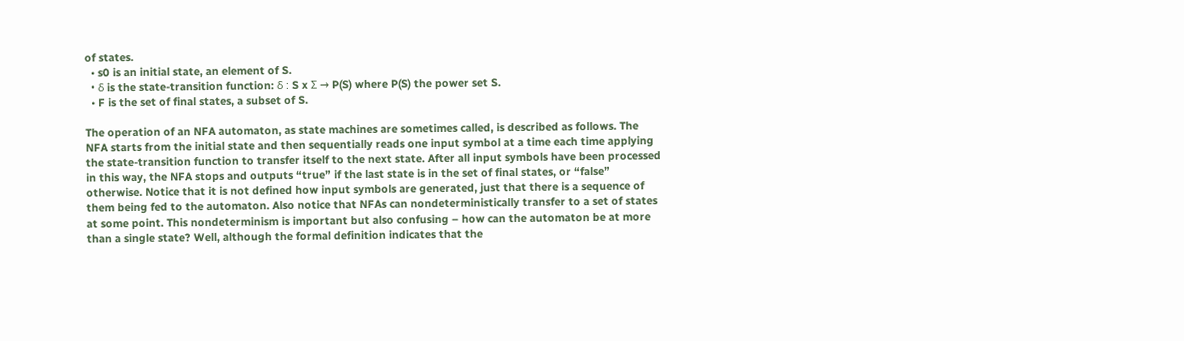of states.
  • s0 is an initial state, an element of S.
  • δ is the state-transition function: δ : S x Σ → P(S) where P(S) the power set S.
  • F is the set of final states, a subset of S.

The operation of an NFA automaton, as state machines are sometimes called, is described as follows. The NFA starts from the initial state and then sequentially reads one input symbol at a time each time applying the state-transition function to transfer itself to the next state. After all input symbols have been processed in this way, the NFA stops and outputs “true” if the last state is in the set of final states, or “false” otherwise. Notice that it is not defined how input symbols are generated, just that there is a sequence of them being fed to the automaton. Also notice that NFAs can nondeterministically transfer to a set of states at some point. This nondeterminism is important but also confusing – how can the automaton be at more than a single state? Well, although the formal definition indicates that the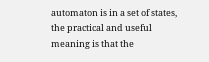automaton is in a set of states, the practical and useful meaning is that the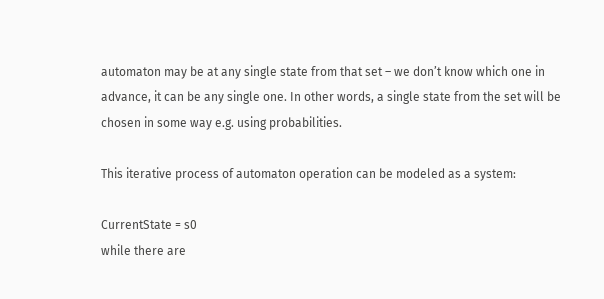automaton may be at any single state from that set – we don’t know which one in advance, it can be any single one. In other words, a single state from the set will be chosen in some way e.g. using probabilities.

This iterative process of automaton operation can be modeled as a system:

CurrentState = s0
while there are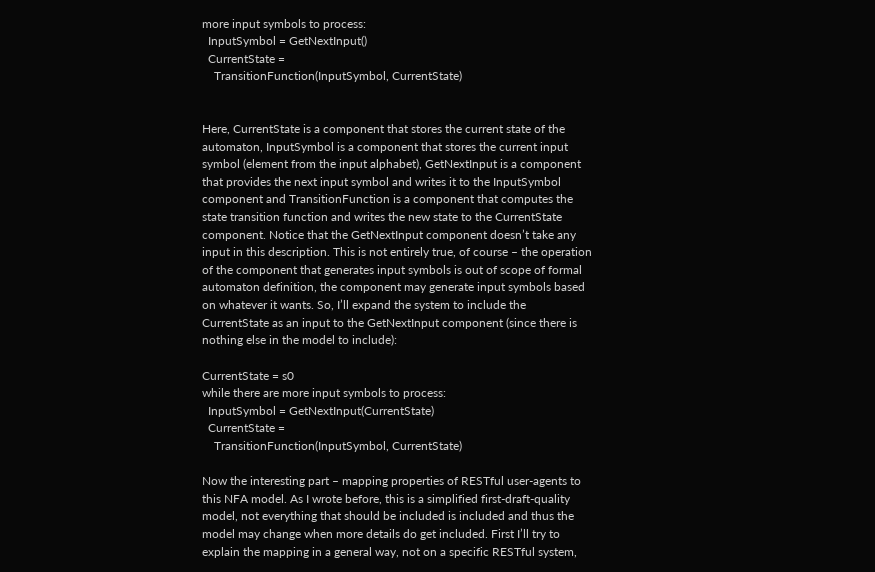more input symbols to process:
  InputSymbol = GetNextInput()
  CurrentState =
    TransitionFunction(InputSymbol, CurrentState)


Here, CurrentState is a component that stores the current state of the automaton, InputSymbol is a component that stores the current input symbol (element from the input alphabet), GetNextInput is a component that provides the next input symbol and writes it to the InputSymbol component and TransitionFunction is a component that computes the state transition function and writes the new state to the CurrentState component. Notice that the GetNextInput component doesn’t take any input in this description. This is not entirely true, of course – the operation of the component that generates input symbols is out of scope of formal automaton definition, the component may generate input symbols based on whatever it wants. So, I’ll expand the system to include the CurrentState as an input to the GetNextInput component (since there is nothing else in the model to include):

CurrentState = s0
while there are more input symbols to process:
  InputSymbol = GetNextInput(CurrentState)
  CurrentState =
    TransitionFunction(InputSymbol, CurrentState)

Now the interesting part – mapping properties of RESTful user-agents to this NFA model. As I wrote before, this is a simplified first-draft-quality model, not everything that should be included is included and thus the model may change when more details do get included. First I’ll try to explain the mapping in a general way, not on a specific RESTful system,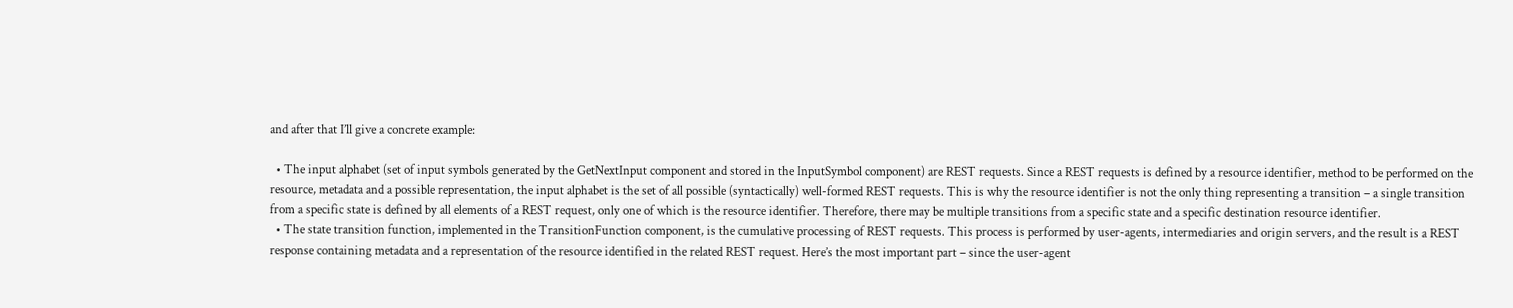and after that I’ll give a concrete example:

  • The input alphabet (set of input symbols generated by the GetNextInput component and stored in the InputSymbol component) are REST requests. Since a REST requests is defined by a resource identifier, method to be performed on the resource, metadata and a possible representation, the input alphabet is the set of all possible (syntactically) well-formed REST requests. This is why the resource identifier is not the only thing representing a transition – a single transition from a specific state is defined by all elements of a REST request, only one of which is the resource identifier. Therefore, there may be multiple transitions from a specific state and a specific destination resource identifier.
  • The state transition function, implemented in the TransitionFunction component, is the cumulative processing of REST requests. This process is performed by user-agents, intermediaries and origin servers, and the result is a REST response containing metadata and a representation of the resource identified in the related REST request. Here’s the most important part – since the user-agent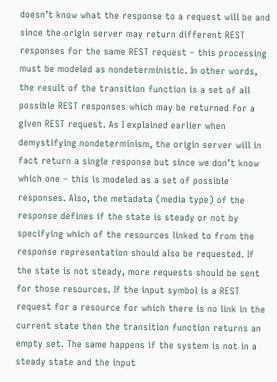doesn’t know what the response to a request will be and since the origin server may return different REST responses for the same REST request – this processing must be modeled as nondeterministic. In other words, the result of the transition function is a set of all possible REST responses which may be returned for a given REST request. As I explained earlier when demystifying nondeterminism, the origin server will in fact return a single response but since we don’t know which one – this is modeled as a set of possible responses. Also, the metadata (media type) of the response defines if the state is steady or not by specifying which of the resources linked to from the response representation should also be requested. If the state is not steady, more requests should be sent for those resources. If the input symbol is a REST request for a resource for which there is no link in the current state then the transition function returns an empty set. The same happens if the system is not in a steady state and the input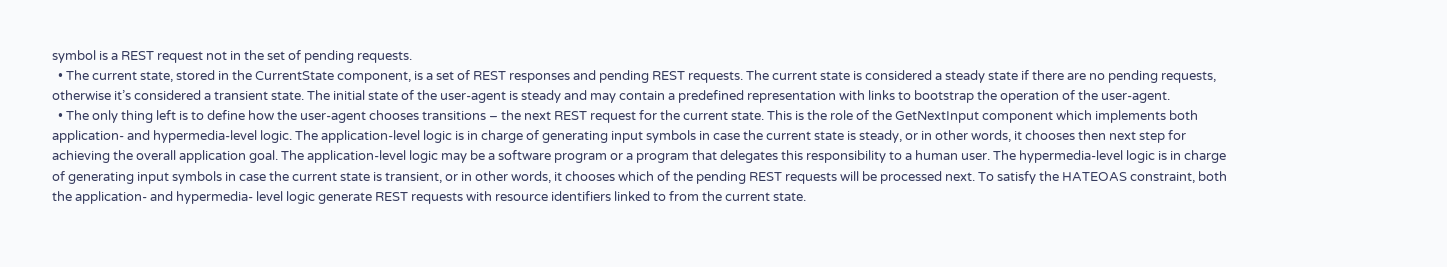symbol is a REST request not in the set of pending requests.
  • The current state, stored in the CurrentState component, is a set of REST responses and pending REST requests. The current state is considered a steady state if there are no pending requests, otherwise it’s considered a transient state. The initial state of the user-agent is steady and may contain a predefined representation with links to bootstrap the operation of the user-agent.
  • The only thing left is to define how the user-agent chooses transitions – the next REST request for the current state. This is the role of the GetNextInput component which implements both application- and hypermedia-level logic. The application-level logic is in charge of generating input symbols in case the current state is steady, or in other words, it chooses then next step for achieving the overall application goal. The application-level logic may be a software program or a program that delegates this responsibility to a human user. The hypermedia-level logic is in charge of generating input symbols in case the current state is transient, or in other words, it chooses which of the pending REST requests will be processed next. To satisfy the HATEOAS constraint, both the application- and hypermedia- level logic generate REST requests with resource identifiers linked to from the current state.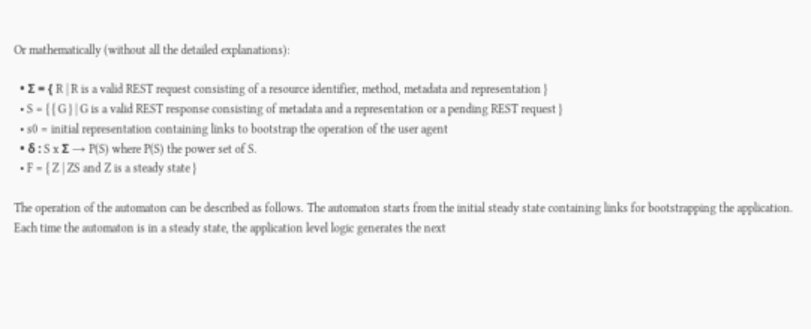Or mathematically (without all the detailed explanations):

  • Σ = { R | R is a valid REST request consisting of a resource identifier, method, metadata and representation }
  • S = { { G } | G is a valid REST response consisting of metadata and a representation or a pending REST request }
  • s0 = initial representation containing links to bootstrap the operation of the user agent
  • δ : S x Σ → P(S) where P(S) the power set of S.
  • F = { Z | ZS and Z is a steady state }

The operation of the automaton can be described as follows. The automaton starts from the initial steady state containing links for bootstrapping the application. Each time the automaton is in a steady state, the application level logic generates the next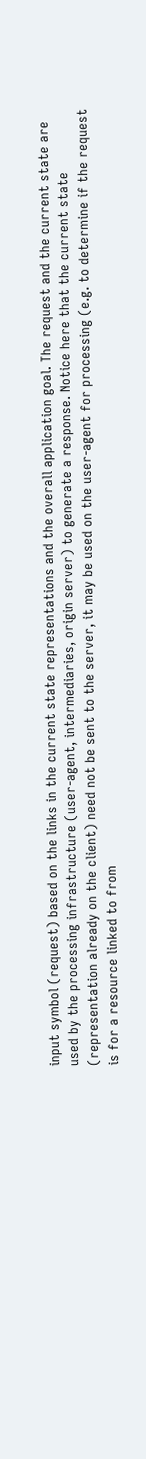input symbol (request) based on the links in the current state representations and the overall application goal. The request and the current state are used by the processing infrastructure (user-agent, intermediaries, origin server) to generate a response. Notice here that the current state (representation already on the client) need not be sent to the server, it may be used on the user-agent for processing (e.g. to determine if the request is for a resource linked to from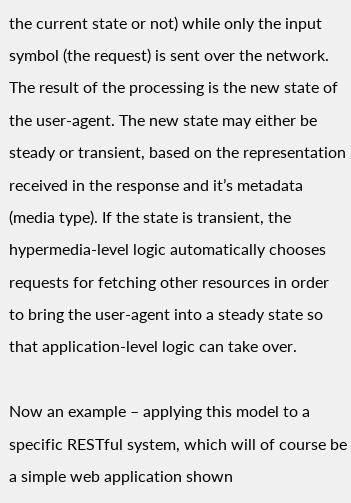the current state or not) while only the input symbol (the request) is sent over the network. The result of the processing is the new state of the user-agent. The new state may either be steady or transient, based on the representation received in the response and it’s metadata (media type). If the state is transient, the hypermedia-level logic automatically chooses requests for fetching other resources in order to bring the user-agent into a steady state so that application-level logic can take over.

Now an example – applying this model to a specific RESTful system, which will of course be a simple web application shown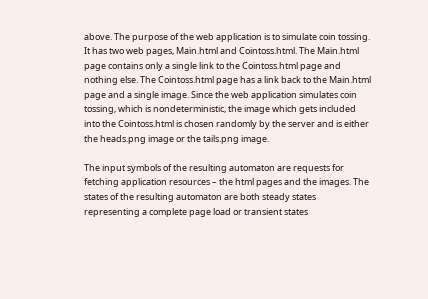above. The purpose of the web application is to simulate coin tossing. It has two web pages, Main.html and Cointoss.html. The Main.html page contains only a single link to the Cointoss.html page and nothing else. The Cointoss.html page has a link back to the Main.html page and a single image. Since the web application simulates coin tossing, which is nondeterministic, the image which gets included into the Cointoss.html is chosen randomly by the server and is either the heads.png image or the tails.png image.

The input symbols of the resulting automaton are requests for fetching application resources – the html pages and the images. The states of the resulting automaton are both steady states representing a complete page load or transient states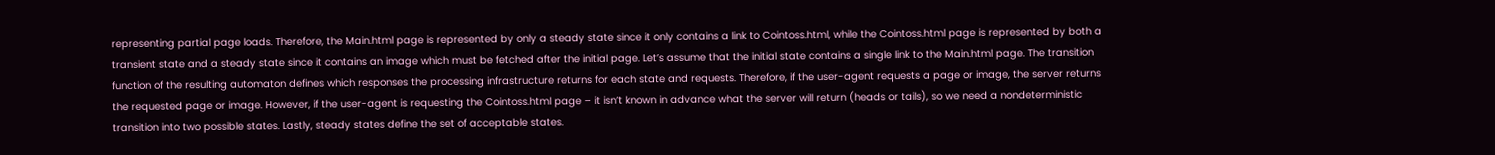representing partial page loads. Therefore, the Main.html page is represented by only a steady state since it only contains a link to Cointoss.html, while the Cointoss.html page is represented by both a transient state and a steady state since it contains an image which must be fetched after the initial page. Let’s assume that the initial state contains a single link to the Main.html page. The transition function of the resulting automaton defines which responses the processing infrastructure returns for each state and requests. Therefore, if the user-agent requests a page or image, the server returns the requested page or image. However, if the user-agent is requesting the Cointoss.html page – it isn’t known in advance what the server will return (heads or tails), so we need a nondeterministic transition into two possible states. Lastly, steady states define the set of acceptable states.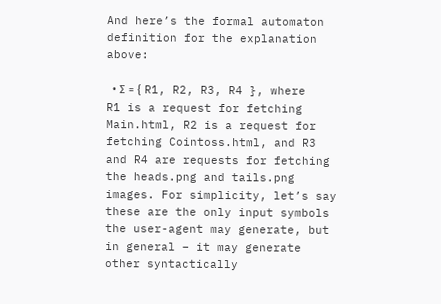And here’s the formal automaton definition for the explanation above:

  • Σ = { R1, R2, R3, R4 }, where R1 is a request for fetching Main.html, R2 is a request for fetching Cointoss.html, and R3 and R4 are requests for fetching the heads.png and tails.png images. For simplicity, let’s say these are the only input symbols the user-agent may generate, but in general – it may generate other syntactically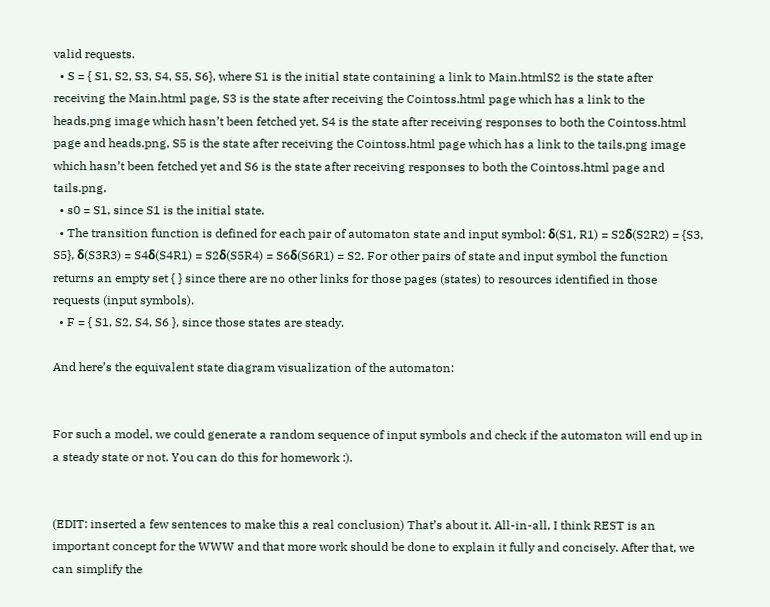valid requests.
  • S = { S1, S2, S3, S4, S5, S6}, where S1 is the initial state containing a link to Main.htmlS2 is the state after receiving the Main.html page, S3 is the state after receiving the Cointoss.html page which has a link to the heads.png image which hasn’t been fetched yet, S4 is the state after receiving responses to both the Cointoss.html page and heads.png, S5 is the state after receiving the Cointoss.html page which has a link to the tails.png image which hasn’t been fetched yet and S6 is the state after receiving responses to both the Cointoss.html page and tails.png.
  • s0 = S1, since S1 is the initial state.
  • The transition function is defined for each pair of automaton state and input symbol: δ(S1, R1) = S2δ(S2R2) = {S3, S5}, δ(S3R3) = S4δ(S4R1) = S2δ(S5R4) = S6δ(S6R1) = S2. For other pairs of state and input symbol the function returns an empty set { } since there are no other links for those pages (states) to resources identified in those requests (input symbols).
  • F = { S1, S2, S4, S6 }, since those states are steady.

And here’s the equivalent state diagram visualization of the automaton:


For such a model, we could generate a random sequence of input symbols and check if the automaton will end up in a steady state or not. You can do this for homework :).


(EDIT: inserted a few sentences to make this a real conclusion) That’s about it. All-in-all, I think REST is an important concept for the WWW and that more work should be done to explain it fully and concisely. After that, we can simplify the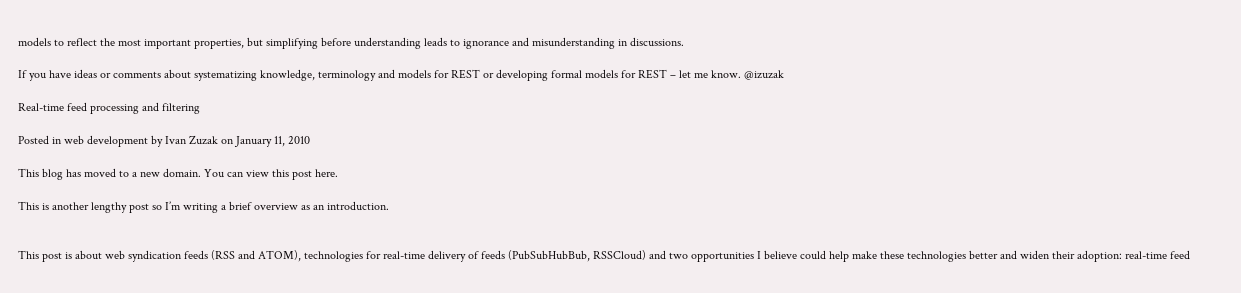models to reflect the most important properties, but simplifying before understanding leads to ignorance and misunderstanding in discussions.

If you have ideas or comments about systematizing knowledge, terminology and models for REST or developing formal models for REST – let me know. @izuzak

Real-time feed processing and filtering

Posted in web development by Ivan Zuzak on January 11, 2010

This blog has moved to a new domain. You can view this post here.

This is another lengthy post so I’m writing a brief overview as an introduction.


This post is about web syndication feeds (RSS and ATOM), technologies for real-time delivery of feeds (PubSubHubBub, RSSCloud) and two opportunities I believe could help make these technologies better and widen their adoption: real-time feed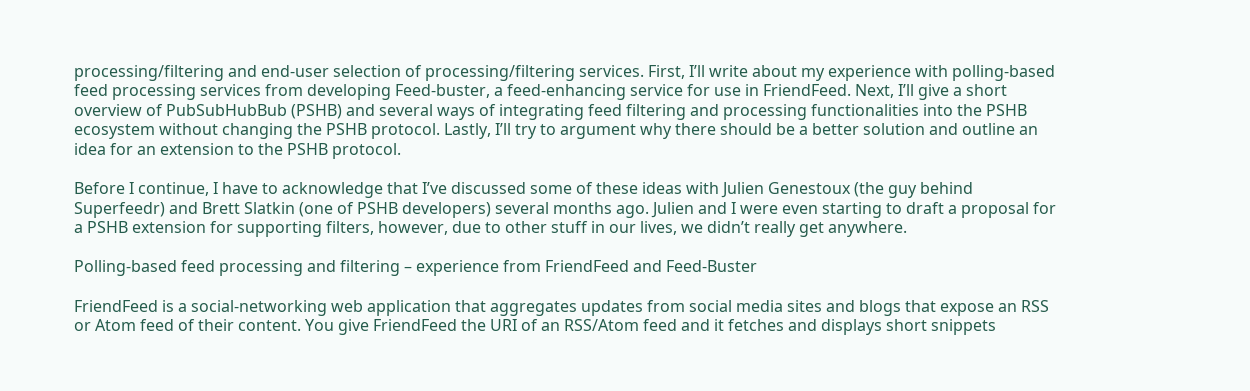processing/filtering and end-user selection of processing/filtering services. First, I’ll write about my experience with polling-based feed processing services from developing Feed-buster, a feed-enhancing service for use in FriendFeed. Next, I’ll give a short overview of PubSubHubBub (PSHB) and several ways of integrating feed filtering and processing functionalities into the PSHB ecosystem without changing the PSHB protocol. Lastly, I’ll try to argument why there should be a better solution and outline an idea for an extension to the PSHB protocol.

Before I continue, I have to acknowledge that I’ve discussed some of these ideas with Julien Genestoux (the guy behind Superfeedr) and Brett Slatkin (one of PSHB developers) several months ago. Julien and I were even starting to draft a proposal for a PSHB extension for supporting filters, however, due to other stuff in our lives, we didn’t really get anywhere.

Polling-based feed processing and filtering – experience from FriendFeed and Feed-Buster

FriendFeed is a social-networking web application that aggregates updates from social media sites and blogs that expose an RSS or Atom feed of their content. You give FriendFeed the URI of an RSS/Atom feed and it fetches and displays short snippets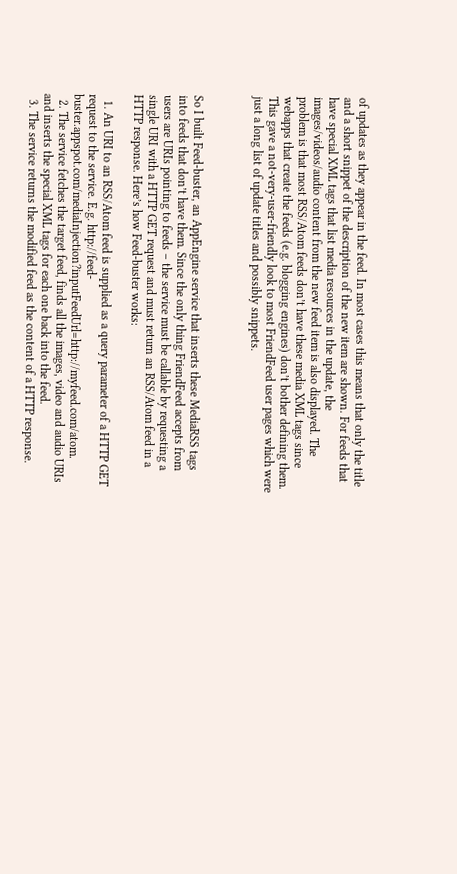of updates as they appear in the feed. In most cases this means that only the title and a short snippet of the description of the new item are shown. For feeds that have special XML tags that list media resources in the update, the images/videos/audio content from the new feed item is also displayed. The problem is that most RSS/Atom feeds don’t have these media XML tags since webapps that create the feeds (e.g. blogging engines) don’t bother defining them. This gave a not-very-user-friendly look to most FriendFeed user pages which were just a long list of update titles and possibly snippets.



So I built Feed-buster, an AppEngine service that inserts these MediaRSS tags into feeds that don’t have them. Since the only thing FriendFeed accepts from users are URIs pointing to feeds – the service must be callable by requesting a single URI with a HTTP GET request and must return an RSS/Atom feed in a HTTP response. Here’s how Feed-buster works:

  1. An URI to an RSS/Atom feed is supplied as a query parameter of a HTTP GET request to the service. E.g. http://feed-buster.appspot.com/mediaInjection?inputFeedUrl=http://myfeed.com/atom.
  2. The service fetches the target feed, finds all the images, video and audio URIs and inserts the special XML tags for each one back into the feed.
  3. The service returns the modified feed as the content of a HTTP response.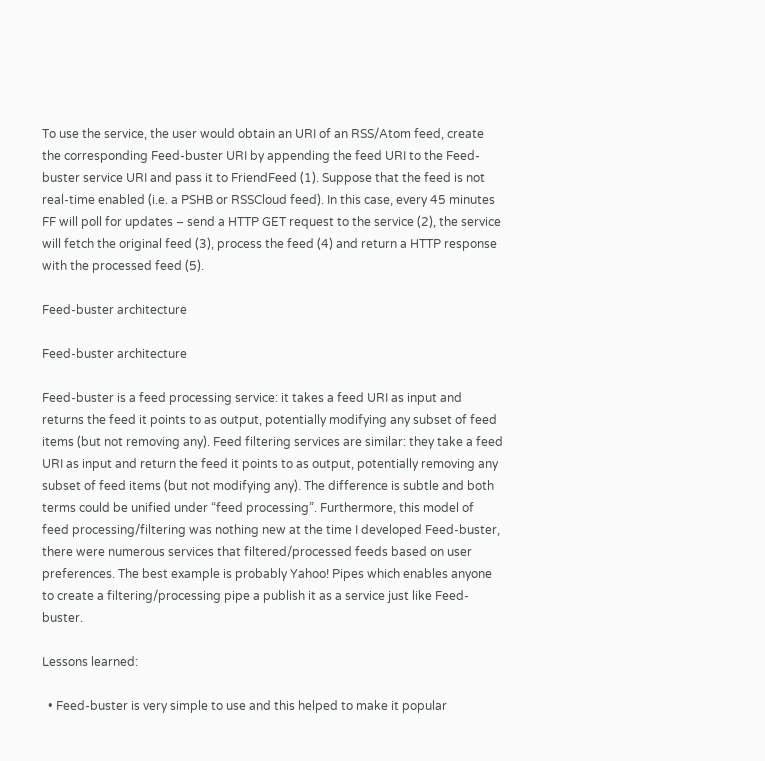To use the service, the user would obtain an URI of an RSS/Atom feed, create the corresponding Feed-buster URI by appending the feed URI to the Feed-buster service URI and pass it to FriendFeed (1). Suppose that the feed is not real-time enabled (i.e. a PSHB or RSSCloud feed). In this case, every 45 minutes FF will poll for updates – send a HTTP GET request to the service (2), the service will fetch the original feed (3), process the feed (4) and return a HTTP response with the processed feed (5).

Feed-buster architecture

Feed-buster architecture

Feed-buster is a feed processing service: it takes a feed URI as input and returns the feed it points to as output, potentially modifying any subset of feed items (but not removing any). Feed filtering services are similar: they take a feed URI as input and return the feed it points to as output, potentially removing any subset of feed items (but not modifying any). The difference is subtle and both terms could be unified under “feed processing”. Furthermore, this model of feed processing/filtering was nothing new at the time I developed Feed-buster, there were numerous services that filtered/processed feeds based on user preferences. The best example is probably Yahoo! Pipes which enables anyone to create a filtering/processing pipe a publish it as a service just like Feed-buster.

Lessons learned:

  • Feed-buster is very simple to use and this helped to make it popular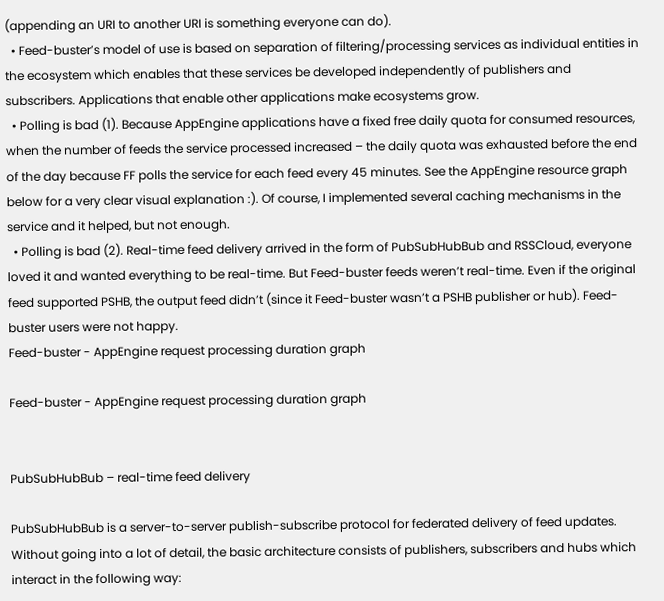(appending an URI to another URI is something everyone can do).
  • Feed-buster’s model of use is based on separation of filtering/processing services as individual entities in the ecosystem which enables that these services be developed independently of publishers and subscribers. Applications that enable other applications make ecosystems grow.
  • Polling is bad (1). Because AppEngine applications have a fixed free daily quota for consumed resources, when the number of feeds the service processed increased – the daily quota was exhausted before the end of the day because FF polls the service for each feed every 45 minutes. See the AppEngine resource graph below for a very clear visual explanation :). Of course, I implemented several caching mechanisms in the service and it helped, but not enough.
  • Polling is bad (2). Real-time feed delivery arrived in the form of PubSubHubBub and RSSCloud, everyone loved it and wanted everything to be real-time. But Feed-buster feeds weren’t real-time. Even if the original feed supported PSHB, the output feed didn’t (since it Feed-buster wasn’t a PSHB publisher or hub). Feed-buster users were not happy.
Feed-buster - AppEngine request processing duration graph

Feed-buster - AppEngine request processing duration graph


PubSubHubBub – real-time feed delivery

PubSubHubBub is a server-to-server publish-subscribe protocol for federated delivery of feed updates. Without going into a lot of detail, the basic architecture consists of publishers, subscribers and hubs which interact in the following way: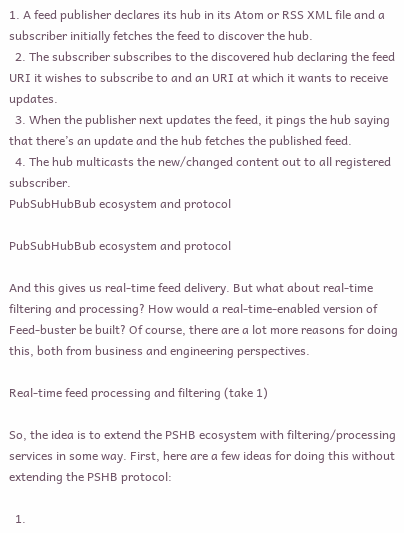1. A feed publisher declares its hub in its Atom or RSS XML file and a subscriber initially fetches the feed to discover the hub.
  2. The subscriber subscribes to the discovered hub declaring the feed URI it wishes to subscribe to and an URI at which it wants to receive updates.
  3. When the publisher next updates the feed, it pings the hub saying that there’s an update and the hub fetches the published feed.
  4. The hub multicasts the new/changed content out to all registered subscriber.
PubSubHubBub ecosystem and protocol

PubSubHubBub ecosystem and protocol

And this gives us real-time feed delivery. But what about real-time filtering and processing? How would a real-time-enabled version of Feed-buster be built? Of course, there are a lot more reasons for doing this, both from business and engineering perspectives.

Real-time feed processing and filtering (take 1)

So, the idea is to extend the PSHB ecosystem with filtering/processing services in some way. First, here are a few ideas for doing this without extending the PSHB protocol:

  1.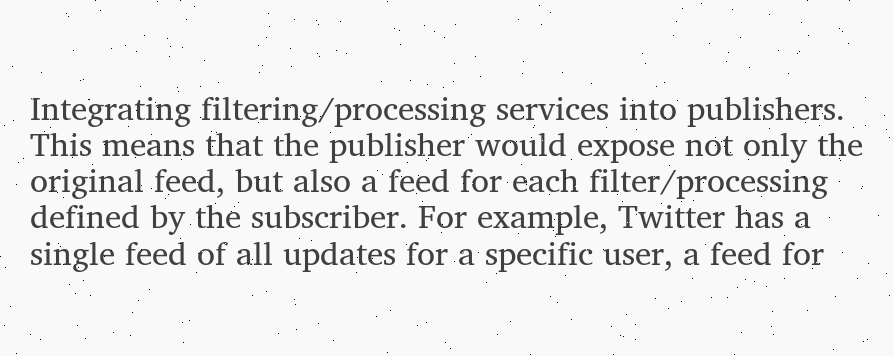Integrating filtering/processing services into publishers. This means that the publisher would expose not only the original feed, but also a feed for each filter/processing defined by the subscriber. For example, Twitter has a single feed of all updates for a specific user, a feed for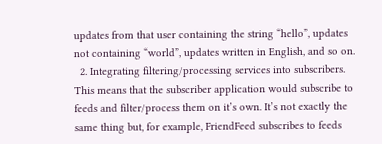updates from that user containing the string “hello”, updates not containing “world”, updates written in English, and so on.
  2. Integrating filtering/processing services into subscribers. This means that the subscriber application would subscribe to feeds and filter/process them on it’s own. It’s not exactly the same thing but, for example, FriendFeed subscribes to feeds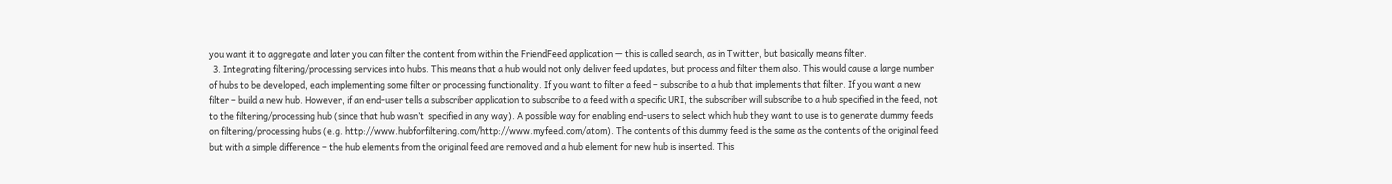you want it to aggregate and later you can filter the content from within the FriendFeed application — this is called search, as in Twitter, but basically means filter.
  3. Integrating filtering/processing services into hubs. This means that a hub would not only deliver feed updates, but process and filter them also. This would cause a large number of hubs to be developed, each implementing some filter or processing functionality. If you want to filter a feed – subscribe to a hub that implements that filter. If you want a new filter – build a new hub. However, if an end-user tells a subscriber application to subscribe to a feed with a specific URI, the subscriber will subscribe to a hub specified in the feed, not to the filtering/processing hub (since that hub wasn’t  specified in any way). A possible way for enabling end-users to select which hub they want to use is to generate dummy feeds on filtering/processing hubs (e.g. http://www.hubforfiltering.com/http://www.myfeed.com/atom). The contents of this dummy feed is the same as the contents of the original feed but with a simple difference – the hub elements from the original feed are removed and a hub element for new hub is inserted. This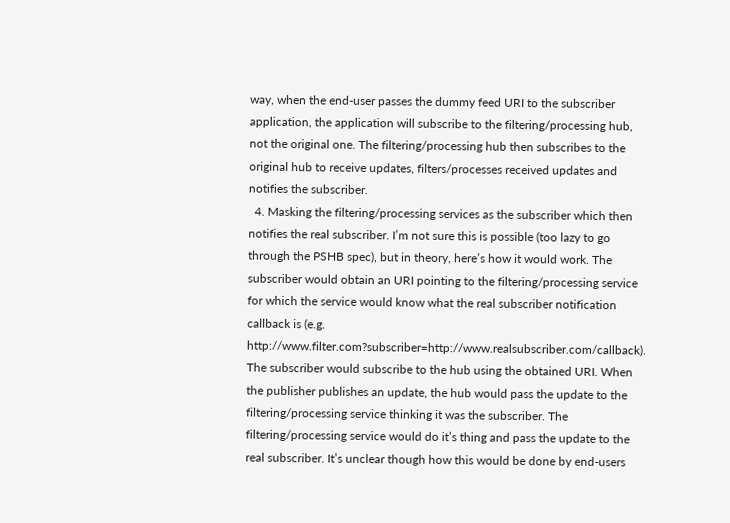way, when the end-user passes the dummy feed URI to the subscriber application, the application will subscribe to the filtering/processing hub, not the original one. The filtering/processing hub then subscribes to the original hub to receive updates, filters/processes received updates and notifies the subscriber.
  4. Masking the filtering/processing services as the subscriber which then notifies the real subscriber. I’m not sure this is possible (too lazy to go through the PSHB spec), but in theory, here’s how it would work. The subscriber would obtain an URI pointing to the filtering/processing service for which the service would know what the real subscriber notification callback is (e.g. http://www.filter.com?subscriber=http://www.realsubscriber.com/callback). The subscriber would subscribe to the hub using the obtained URI. When the publisher publishes an update, the hub would pass the update to the filtering/processing service thinking it was the subscriber. The filtering/processing service would do it’s thing and pass the update to the real subscriber. It’s unclear though how this would be done by end-users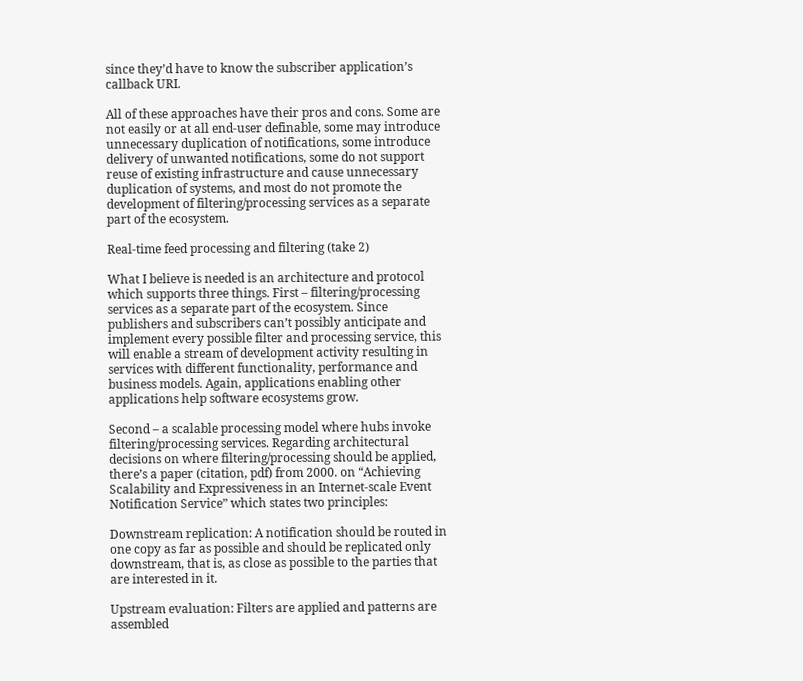since they’d have to know the subscriber application’s callback URI.

All of these approaches have their pros and cons. Some are not easily or at all end-user definable, some may introduce unnecessary duplication of notifications, some introduce delivery of unwanted notifications, some do not support reuse of existing infrastructure and cause unnecessary duplication of systems, and most do not promote the development of filtering/processing services as a separate part of the ecosystem.

Real-time feed processing and filtering (take 2)

What I believe is needed is an architecture and protocol which supports three things. First – filtering/processing services as a separate part of the ecosystem. Since publishers and subscribers can’t possibly anticipate and implement every possible filter and processing service, this will enable a stream of development activity resulting in services with different functionality, performance and business models. Again, applications enabling other applications help software ecosystems grow.

Second – a scalable processing model where hubs invoke filtering/processing services. Regarding architectural decisions on where filtering/processing should be applied, there’s a paper (citation, pdf) from 2000. on “Achieving Scalability and Expressiveness in an Internet-scale Event Notification Service” which states two principles:

Downstream replication: A notification should be routed in one copy as far as possible and should be replicated only downstream, that is, as close as possible to the parties that are interested in it.

Upstream evaluation: Filters are applied and patterns are assembled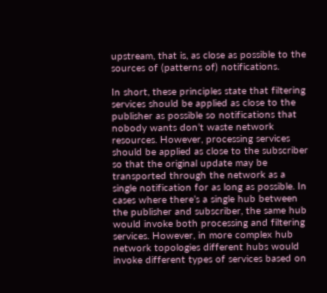upstream, that is, as close as possible to the sources of (patterns of) notifications.

In short, these principles state that filtering services should be applied as close to the publisher as possible so notifications that nobody wants don’t waste network resources. However, processing services should be applied as close to the subscriber so that the original update may be transported through the network as a single notification for as long as possible. In cases where there’s a single hub between the publisher and subscriber, the same hub would invoke both processing and filtering services. However, in more complex hub network topologies different hubs would invoke different types of services based on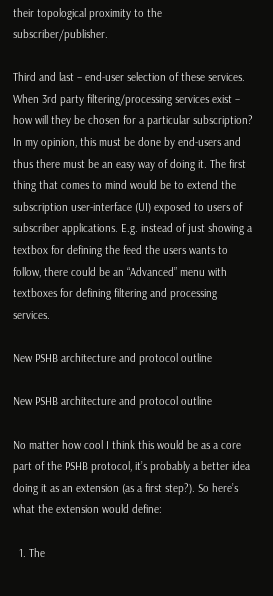their topological proximity to the subscriber/publisher.

Third and last – end-user selection of these services. When 3rd party filtering/processing services exist – how will they be chosen for a particular subscription? In my opinion, this must be done by end-users and thus there must be an easy way of doing it. The first thing that comes to mind would be to extend the subscription user-interface (UI) exposed to users of subscriber applications. E.g. instead of just showing a textbox for defining the feed the users wants to follow, there could be an “Advanced” menu with textboxes for defining filtering and processing services.

New PSHB architecture and protocol outline

New PSHB architecture and protocol outline

No matter how cool I think this would be as a core part of the PSHB protocol, it’s probably a better idea doing it as an extension (as a first step?). So here’s what the extension would define:

  1. The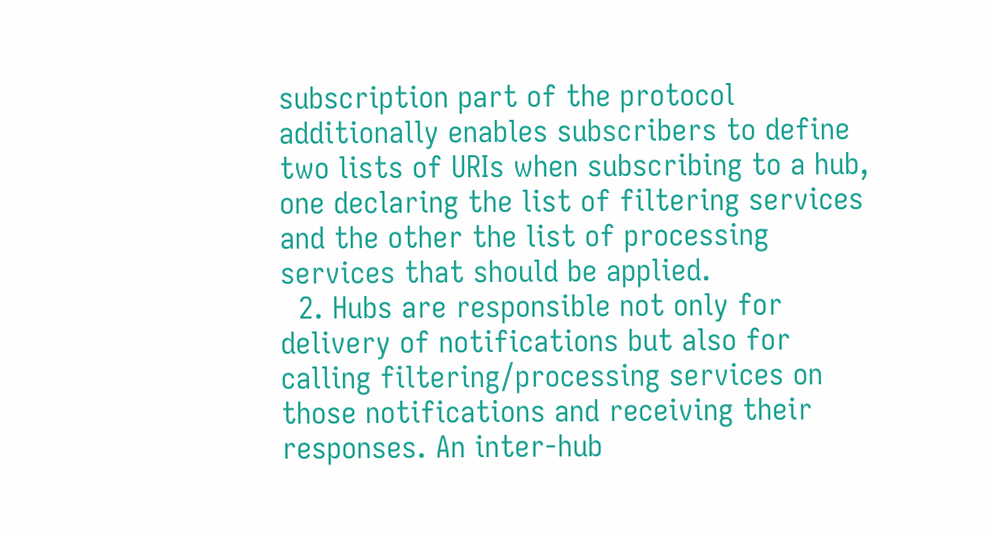subscription part of the protocol additionally enables subscribers to define two lists of URIs when subscribing to a hub, one declaring the list of filtering services and the other the list of processing services that should be applied.
  2. Hubs are responsible not only for delivery of notifications but also for calling filtering/processing services on those notifications and receiving their responses. An inter-hub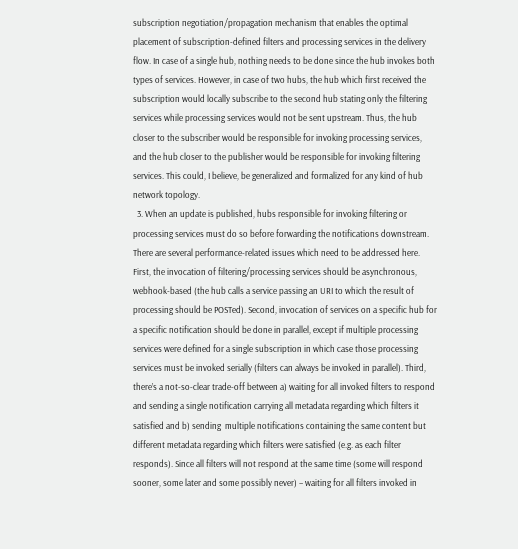subscription negotiation/propagation mechanism that enables the optimal placement of subscription-defined filters and processing services in the delivery flow. In case of a single hub, nothing needs to be done since the hub invokes both types of services. However, in case of two hubs, the hub which first received the subscription would locally subscribe to the second hub stating only the filtering services while processing services would not be sent upstream. Thus, the hub closer to the subscriber would be responsible for invoking processing services, and the hub closer to the publisher would be responsible for invoking filtering services. This could, I believe, be generalized and formalized for any kind of hub network topology.
  3. When an update is published, hubs responsible for invoking filtering or processing services must do so before forwarding the notifications downstream. There are several performance-related issues which need to be addressed here. First, the invocation of filtering/processing services should be asynchronous, webhook-based (the hub calls a service passing an URI to which the result of processing should be POSTed). Second, invocation of services on a specific hub for a specific notification should be done in parallel, except if multiple processing services were defined for a single subscription in which case those processing services must be invoked serially (filters can always be invoked in parallel). Third, there’s a not-so-clear trade-off between a) waiting for all invoked filters to respond and sending a single notification carrying all metadata regarding which filters it satisfied and b) sending  multiple notifications containing the same content but different metadata regarding which filters were satisfied (e.g. as each filter responds). Since all filters will not respond at the same time (some will respond sooner, some later and some possibly never) – waiting for all filters invoked in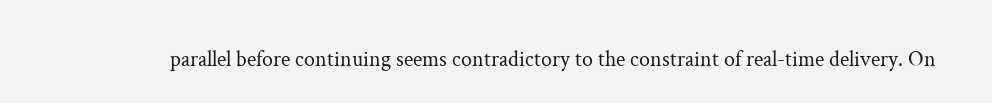parallel before continuing seems contradictory to the constraint of real-time delivery. On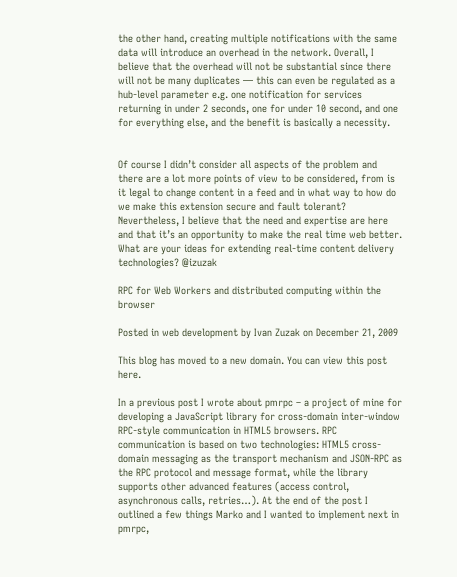the other hand, creating multiple notifications with the same data will introduce an overhead in the network. Overall, I believe that the overhead will not be substantial since there will not be many duplicates — this can even be regulated as a hub-level parameter e.g. one notification for services returning in under 2 seconds, one for under 10 second, and one for everything else, and the benefit is basically a necessity.


Of course I didn’t consider all aspects of the problem and there are a lot more points of view to be considered, from is it legal to change content in a feed and in what way to how do we make this extension secure and fault tolerant? Nevertheless, I believe that the need and expertise are here and that it’s an opportunity to make the real time web better. What are your ideas for extending real-time content delivery technologies? @izuzak

RPC for Web Workers and distributed computing within the browser

Posted in web development by Ivan Zuzak on December 21, 2009

This blog has moved to a new domain. You can view this post here.

In a previous post I wrote about pmrpc – a project of mine for developing a JavaScript library for cross-domain inter-window RPC-style communication in HTML5 browsers. RPC communication is based on two technologies: HTML5 cross-domain messaging as the transport mechanism and JSON-RPC as the RPC protocol and message format, while the library supports other advanced features (access control, asynchronous calls, retries…). At the end of the post I outlined a few things Marko and I wanted to implement next in pmrpc,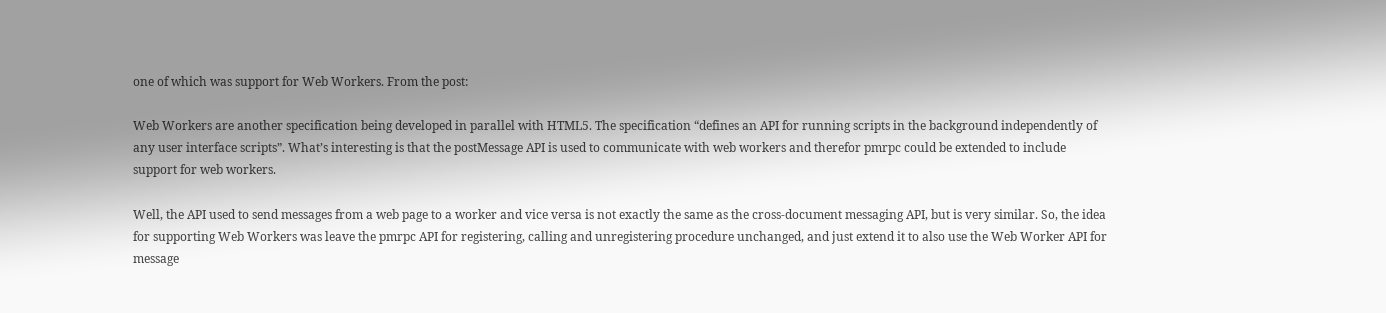one of which was support for Web Workers. From the post:

Web Workers are another specification being developed in parallel with HTML5. The specification “defines an API for running scripts in the background independently of any user interface scripts”. What’s interesting is that the postMessage API is used to communicate with web workers and therefor pmrpc could be extended to include support for web workers.

Well, the API used to send messages from a web page to a worker and vice versa is not exactly the same as the cross-document messaging API, but is very similar. So, the idea for supporting Web Workers was leave the pmrpc API for registering, calling and unregistering procedure unchanged, and just extend it to also use the Web Worker API for message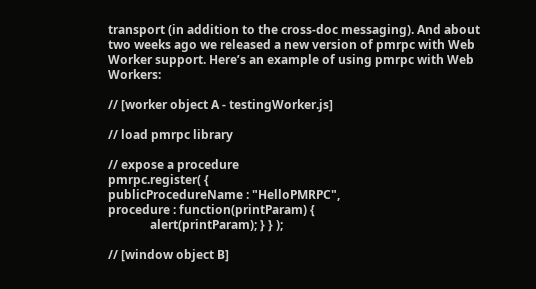transport (in addition to the cross-doc messaging). And about two weeks ago we released a new version of pmrpc with Web Worker support. Here’s an example of using pmrpc with Web Workers:

// [worker object A - testingWorker.js]

// load pmrpc library

// expose a procedure
pmrpc.register( {
publicProcedureName : "HelloPMRPC",
procedure : function(printParam) {
              alert(printParam); } } );

// [window object B]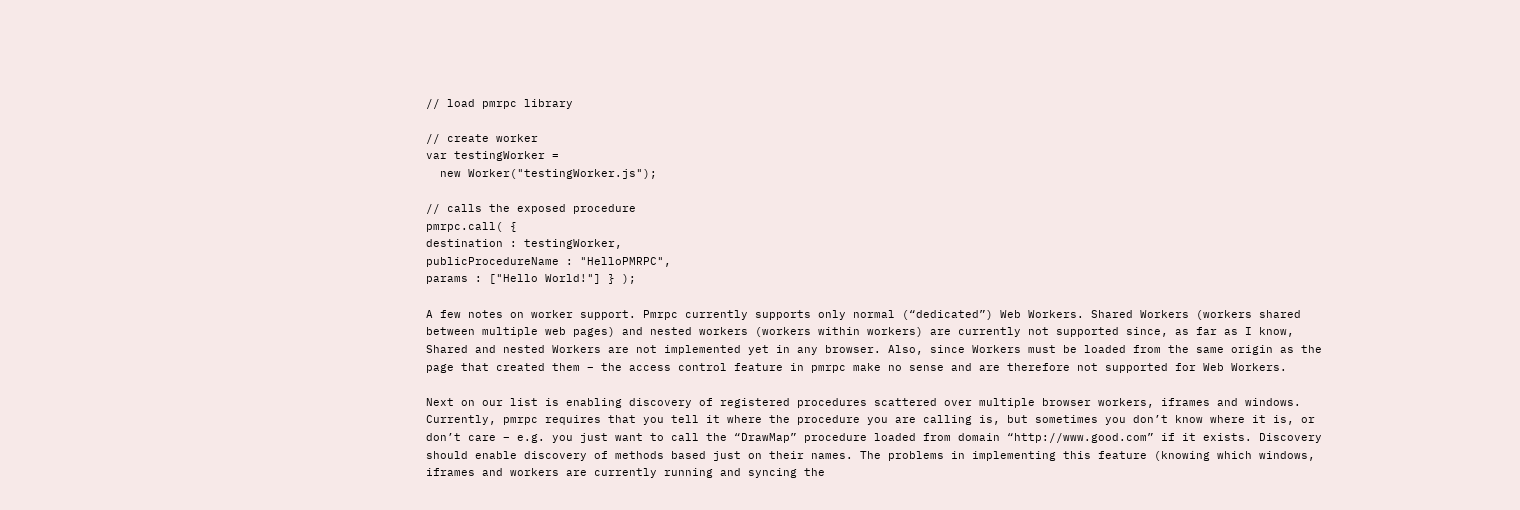// load pmrpc library

// create worker
var testingWorker =
  new Worker("testingWorker.js");

// calls the exposed procedure
pmrpc.call( {
destination : testingWorker,
publicProcedureName : "HelloPMRPC",
params : ["Hello World!"] } );

A few notes on worker support. Pmrpc currently supports only normal (“dedicated”) Web Workers. Shared Workers (workers shared between multiple web pages) and nested workers (workers within workers) are currently not supported since, as far as I know, Shared and nested Workers are not implemented yet in any browser. Also, since Workers must be loaded from the same origin as the page that created them – the access control feature in pmrpc make no sense and are therefore not supported for Web Workers.

Next on our list is enabling discovery of registered procedures scattered over multiple browser workers, iframes and windows. Currently, pmrpc requires that you tell it where the procedure you are calling is, but sometimes you don’t know where it is, or don’t care – e.g. you just want to call the “DrawMap” procedure loaded from domain “http://www.good.com” if it exists. Discovery should enable discovery of methods based just on their names. The problems in implementing this feature (knowing which windows, iframes and workers are currently running and syncing the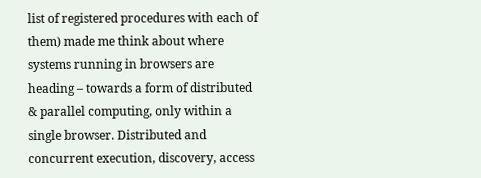list of registered procedures with each of them) made me think about where systems running in browsers are heading – towards a form of distributed & parallel computing, only within a single browser. Distributed and concurrent execution, discovery, access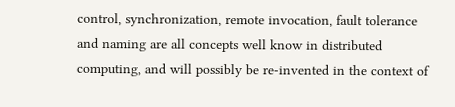control, synchronization, remote invocation, fault tolerance and naming are all concepts well know in distributed computing, and will possibly be re-invented in the context of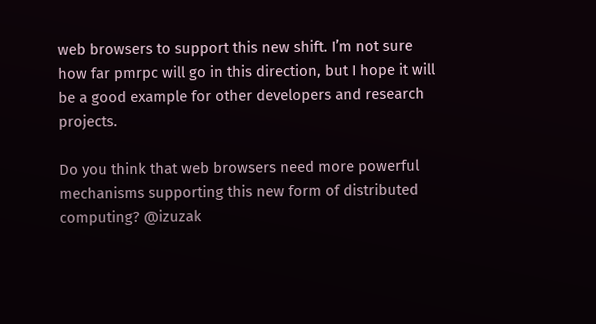web browsers to support this new shift. I’m not sure how far pmrpc will go in this direction, but I hope it will be a good example for other developers and research projects.

Do you think that web browsers need more powerful mechanisms supporting this new form of distributed computing? @izuzak